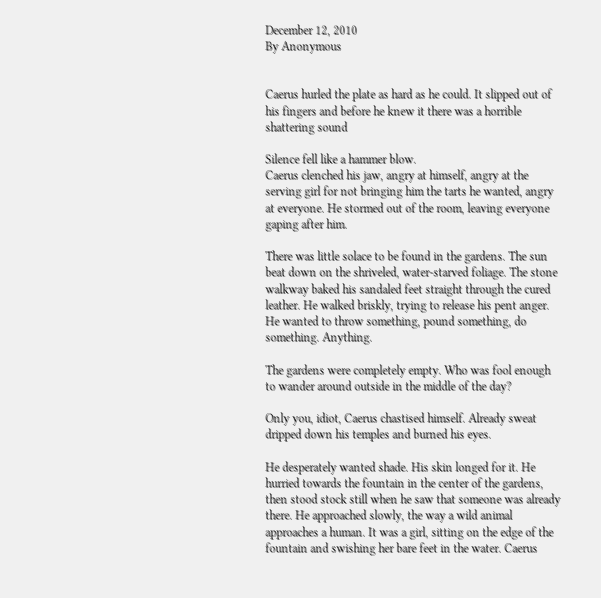December 12, 2010
By Anonymous


Caerus hurled the plate as hard as he could. It slipped out of his fingers and before he knew it there was a horrible shattering sound

Silence fell like a hammer blow.
Caerus clenched his jaw, angry at himself, angry at the serving girl for not bringing him the tarts he wanted, angry at everyone. He stormed out of the room, leaving everyone gaping after him.

There was little solace to be found in the gardens. The sun beat down on the shriveled, water-starved foliage. The stone walkway baked his sandaled feet straight through the cured leather. He walked briskly, trying to release his pent anger. He wanted to throw something, pound something, do something. Anything.

The gardens were completely empty. Who was fool enough to wander around outside in the middle of the day?

Only you, idiot, Caerus chastised himself. Already sweat dripped down his temples and burned his eyes.

He desperately wanted shade. His skin longed for it. He hurried towards the fountain in the center of the gardens, then stood stock still when he saw that someone was already there. He approached slowly, the way a wild animal approaches a human. It was a girl, sitting on the edge of the fountain and swishing her bare feet in the water. Caerus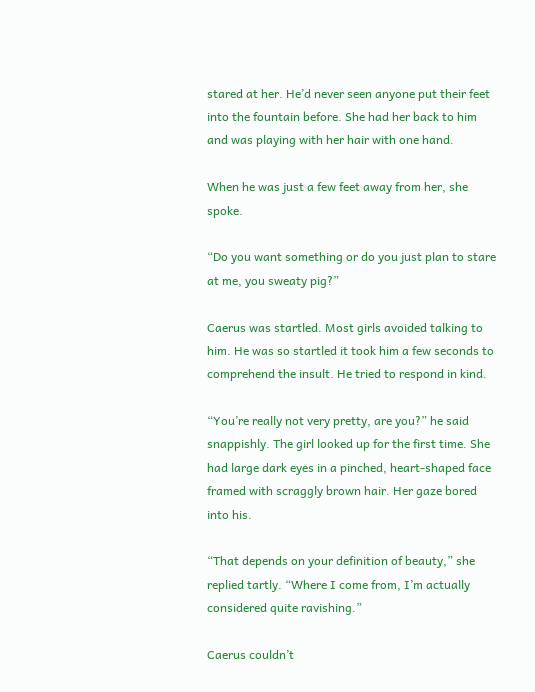stared at her. He’d never seen anyone put their feet into the fountain before. She had her back to him and was playing with her hair with one hand.

When he was just a few feet away from her, she spoke.

“Do you want something or do you just plan to stare at me, you sweaty pig?”

Caerus was startled. Most girls avoided talking to him. He was so startled it took him a few seconds to comprehend the insult. He tried to respond in kind.

“You’re really not very pretty, are you?” he said snappishly. The girl looked up for the first time. She had large dark eyes in a pinched, heart-shaped face framed with scraggly brown hair. Her gaze bored into his.

“That depends on your definition of beauty,” she replied tartly. “Where I come from, I’m actually considered quite ravishing.”

Caerus couldn’t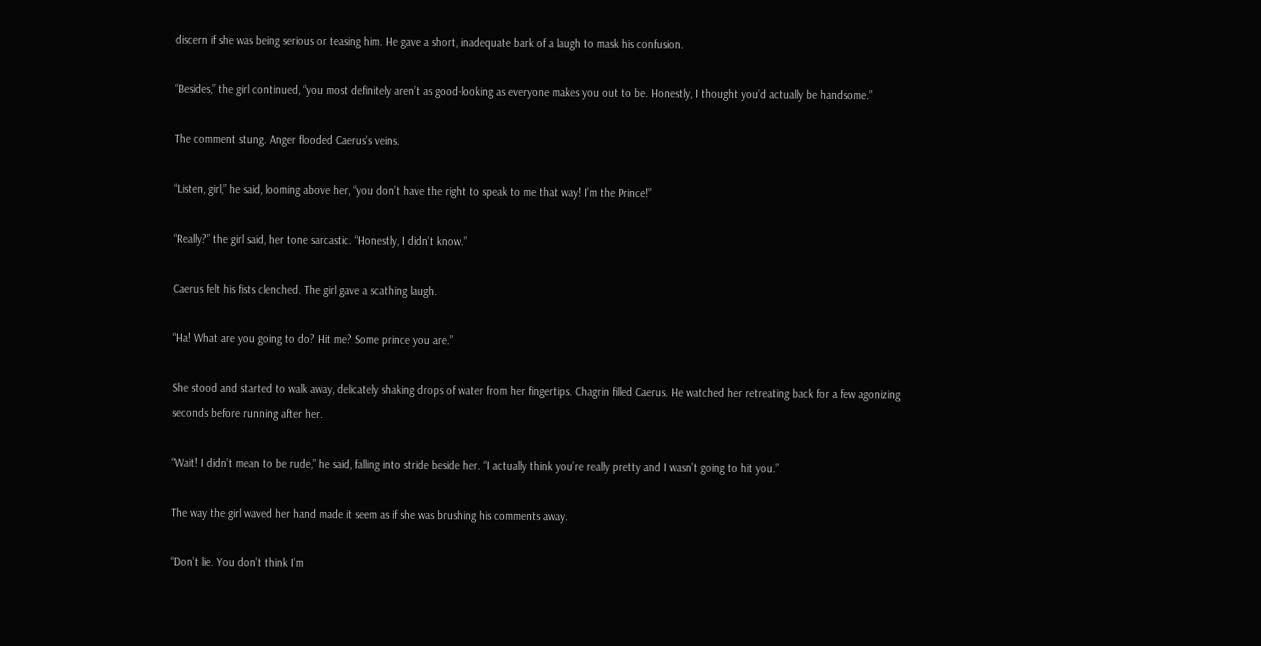discern if she was being serious or teasing him. He gave a short, inadequate bark of a laugh to mask his confusion.

“Besides,” the girl continued, “you most definitely aren’t as good-looking as everyone makes you out to be. Honestly, I thought you’d actually be handsome.”

The comment stung. Anger flooded Caerus’s veins.

“Listen, girl,” he said, looming above her, “you don’t have the right to speak to me that way! I’m the Prince!”

“Really?” the girl said, her tone sarcastic. “Honestly, I didn’t know.”

Caerus felt his fists clenched. The girl gave a scathing laugh.

“Ha! What are you going to do? Hit me? Some prince you are.”

She stood and started to walk away, delicately shaking drops of water from her fingertips. Chagrin filled Caerus. He watched her retreating back for a few agonizing seconds before running after her.

“Wait! I didn’t mean to be rude,” he said, falling into stride beside her. “I actually think you’re really pretty and I wasn’t going to hit you.”

The way the girl waved her hand made it seem as if she was brushing his comments away.

“Don’t lie. You don’t think I’m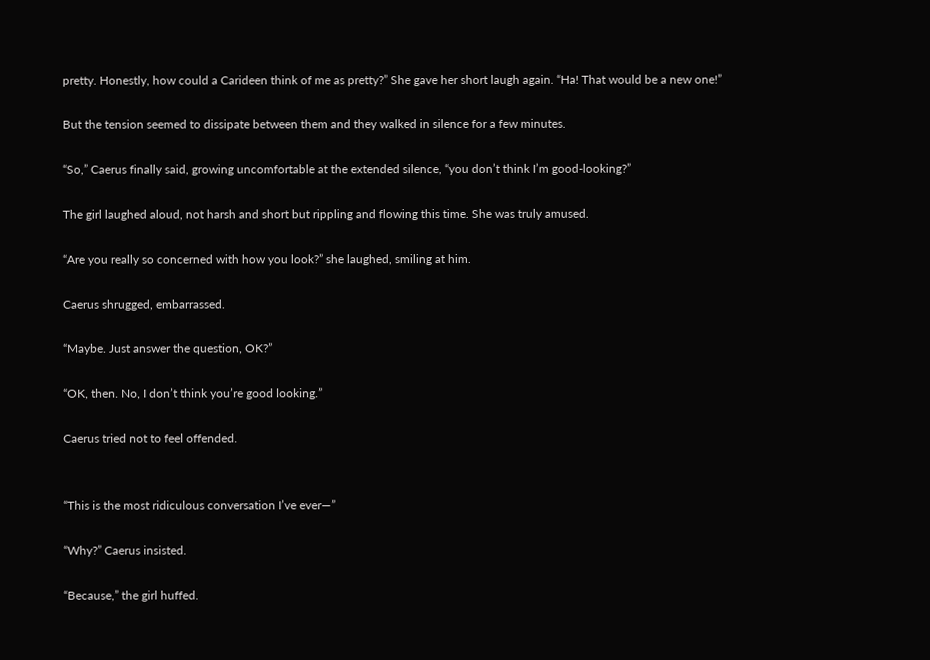pretty. Honestly, how could a Carideen think of me as pretty?” She gave her short laugh again. “Ha! That would be a new one!”

But the tension seemed to dissipate between them and they walked in silence for a few minutes.

“So,” Caerus finally said, growing uncomfortable at the extended silence, “you don’t think I’m good-looking?”

The girl laughed aloud, not harsh and short but rippling and flowing this time. She was truly amused.

“Are you really so concerned with how you look?” she laughed, smiling at him.

Caerus shrugged, embarrassed.

“Maybe. Just answer the question, OK?”

“OK, then. No, I don’t think you’re good looking.”

Caerus tried not to feel offended.


“This is the most ridiculous conversation I’ve ever—”

“Why?” Caerus insisted.

“Because,” the girl huffed.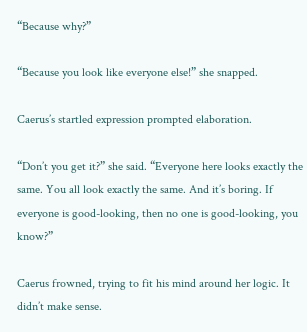“Because why?”

“Because you look like everyone else!” she snapped.

Caerus’s startled expression prompted elaboration.

“Don’t you get it?” she said. “Everyone here looks exactly the same. You all look exactly the same. And it’s boring. If everyone is good-looking, then no one is good-looking, you know?”

Caerus frowned, trying to fit his mind around her logic. It didn’t make sense.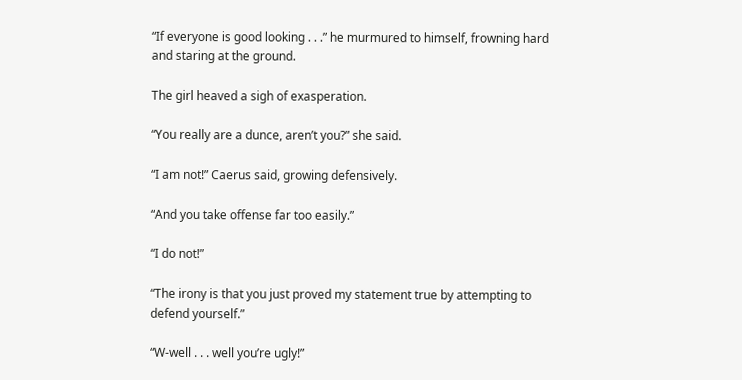“If everyone is good looking . . .” he murmured to himself, frowning hard and staring at the ground.

The girl heaved a sigh of exasperation.

“You really are a dunce, aren’t you?” she said.

“I am not!” Caerus said, growing defensively.

“And you take offense far too easily.”

“I do not!”

“The irony is that you just proved my statement true by attempting to defend yourself.”

“W-well . . . well you’re ugly!”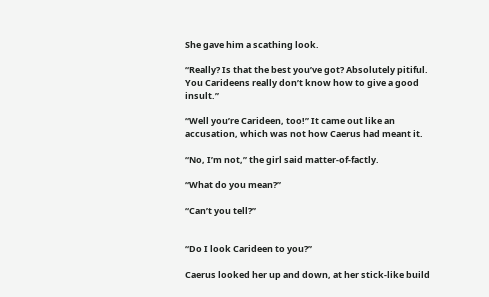She gave him a scathing look.

“Really? Is that the best you’ve got? Absolutely pitiful. You Carideens really don’t know how to give a good insult.”

“Well you’re Carideen, too!” It came out like an accusation, which was not how Caerus had meant it.

“No, I’m not,” the girl said matter-of-factly.

“What do you mean?”

“Can’t you tell?”


“Do I look Carideen to you?”

Caerus looked her up and down, at her stick-like build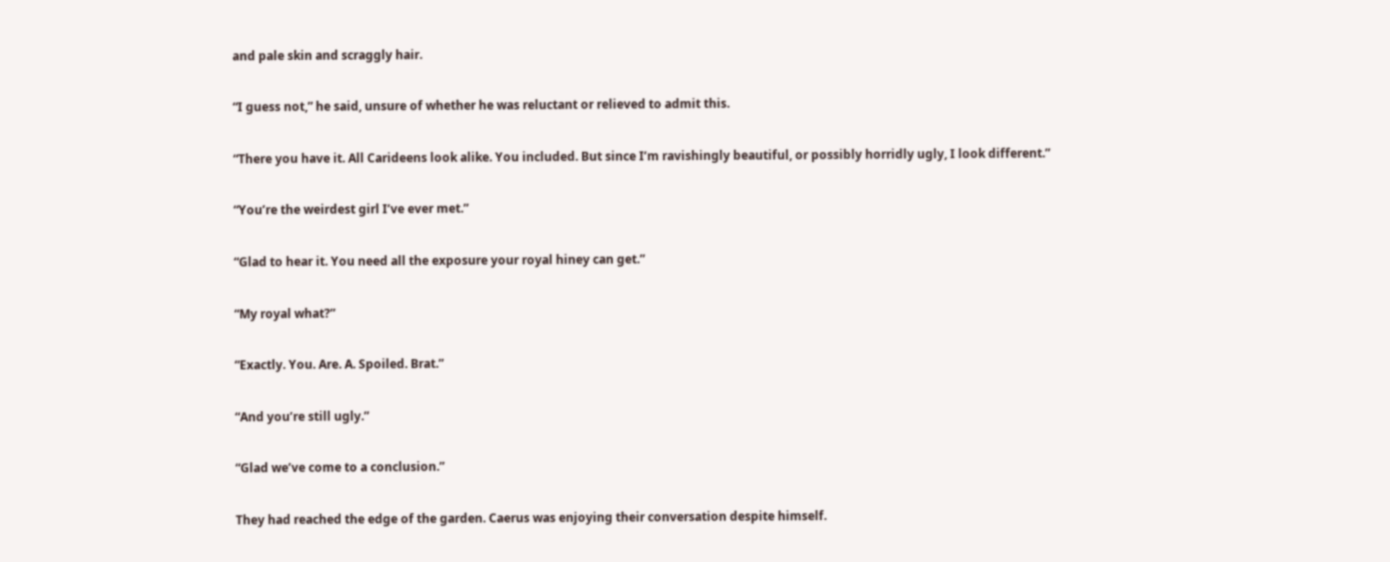and pale skin and scraggly hair.

“I guess not,” he said, unsure of whether he was reluctant or relieved to admit this.

“There you have it. All Carideens look alike. You included. But since I’m ravishingly beautiful, or possibly horridly ugly, I look different.”

“You’re the weirdest girl I’ve ever met.”

“Glad to hear it. You need all the exposure your royal hiney can get.”

“My royal what?”

“Exactly. You. Are. A. Spoiled. Brat.”

“And you’re still ugly.”

“Glad we’ve come to a conclusion.”

They had reached the edge of the garden. Caerus was enjoying their conversation despite himself.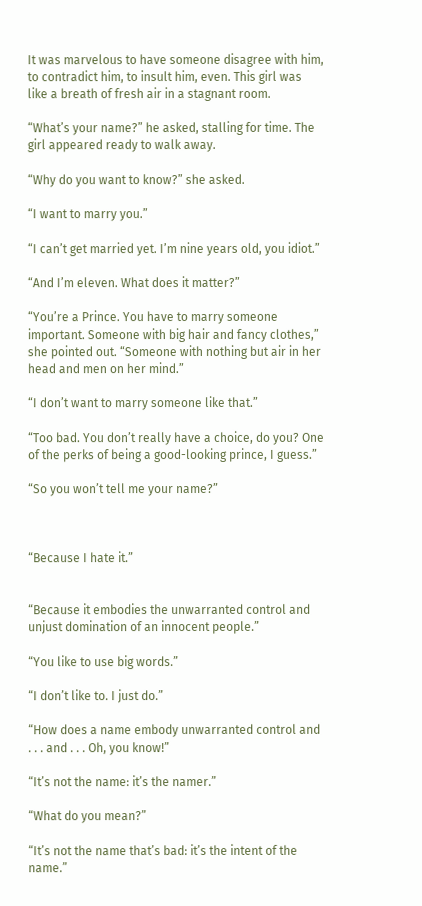It was marvelous to have someone disagree with him, to contradict him, to insult him, even. This girl was like a breath of fresh air in a stagnant room.

“What’s your name?” he asked, stalling for time. The girl appeared ready to walk away.

“Why do you want to know?” she asked.

“I want to marry you.”

“I can’t get married yet. I’m nine years old, you idiot.”

“And I’m eleven. What does it matter?”

“You’re a Prince. You have to marry someone important. Someone with big hair and fancy clothes,” she pointed out. “Someone with nothing but air in her head and men on her mind.”

“I don’t want to marry someone like that.”

“Too bad. You don’t really have a choice, do you? One of the perks of being a good-looking prince, I guess.”

“So you won’t tell me your name?”



“Because I hate it.”


“Because it embodies the unwarranted control and unjust domination of an innocent people.”

“You like to use big words.”

“I don’t like to. I just do.”

“How does a name embody unwarranted control and . . . and . . . Oh, you know!”

“It’s not the name: it’s the namer.”

“What do you mean?”

“It’s not the name that’s bad: it’s the intent of the name.”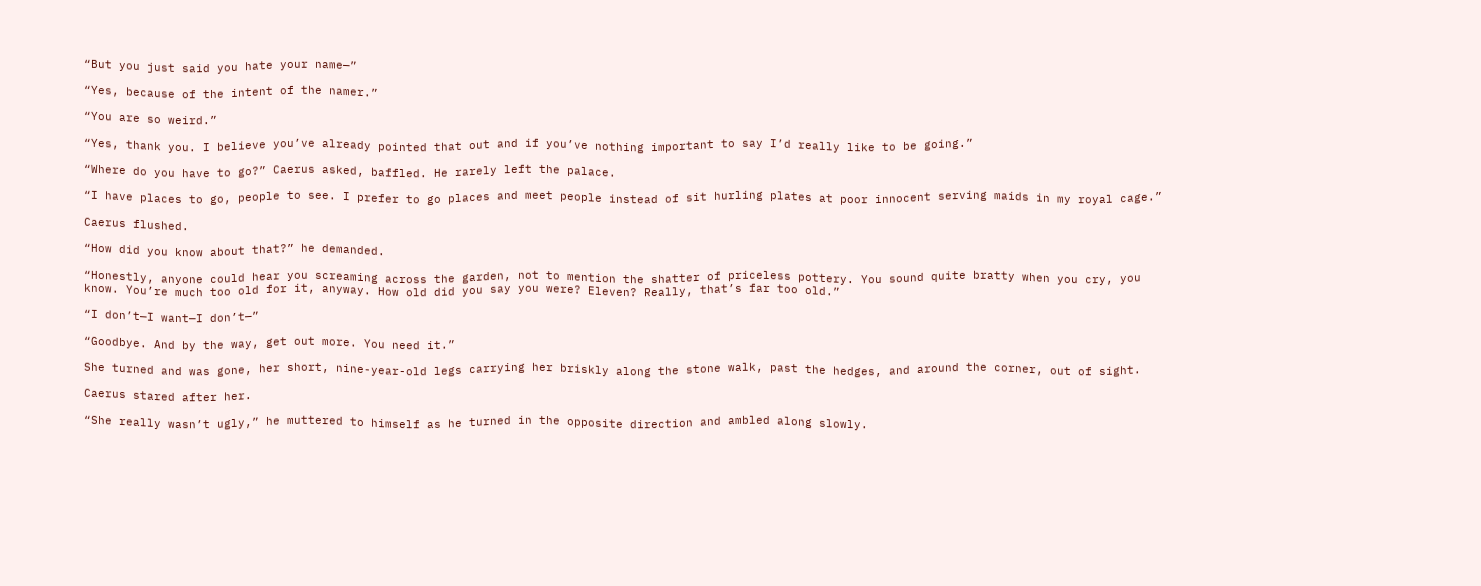“But you just said you hate your name—”

“Yes, because of the intent of the namer.”

“You are so weird.”

“Yes, thank you. I believe you’ve already pointed that out and if you’ve nothing important to say I’d really like to be going.”

“Where do you have to go?” Caerus asked, baffled. He rarely left the palace.

“I have places to go, people to see. I prefer to go places and meet people instead of sit hurling plates at poor innocent serving maids in my royal cage.”

Caerus flushed.

“How did you know about that?” he demanded.

“Honestly, anyone could hear you screaming across the garden, not to mention the shatter of priceless pottery. You sound quite bratty when you cry, you know. You’re much too old for it, anyway. How old did you say you were? Eleven? Really, that’s far too old.”

“I don’t—I want—I don’t—”

“Goodbye. And by the way, get out more. You need it.”

She turned and was gone, her short, nine-year-old legs carrying her briskly along the stone walk, past the hedges, and around the corner, out of sight.

Caerus stared after her.

“She really wasn’t ugly,” he muttered to himself as he turned in the opposite direction and ambled along slowly.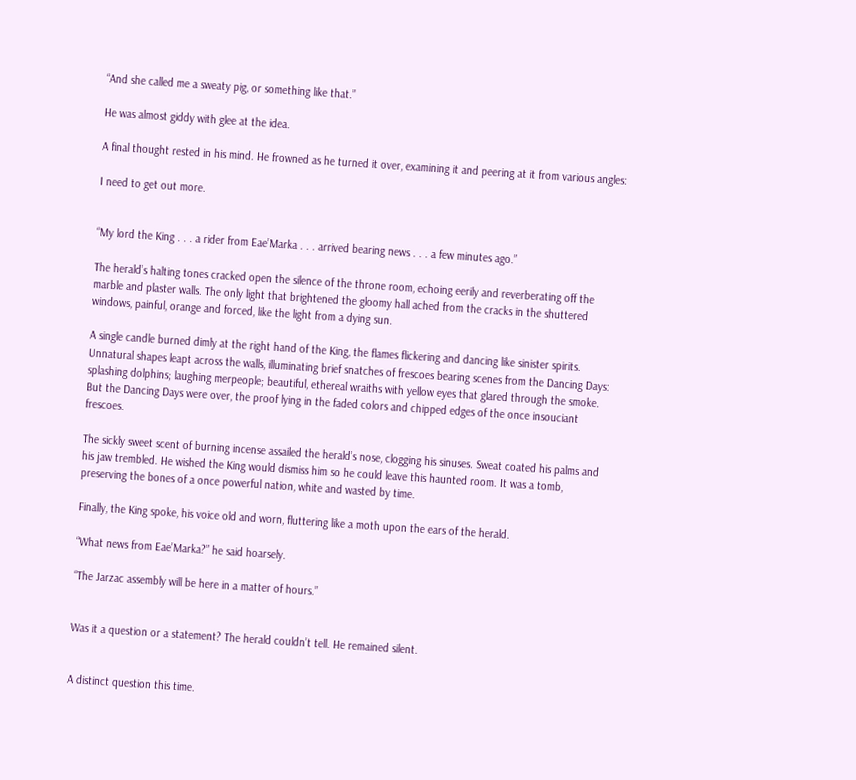“And she called me a sweaty pig, or something like that.”

He was almost giddy with glee at the idea.

A final thought rested in his mind. He frowned as he turned it over, examining it and peering at it from various angles:

I need to get out more.


“My lord the King . . . a rider from Eae’Marka . . . arrived bearing news . . . a few minutes ago.”

The herald’s halting tones cracked open the silence of the throne room, echoing eerily and reverberating off the marble and plaster walls. The only light that brightened the gloomy hall ached from the cracks in the shuttered windows, painful, orange and forced, like the light from a dying sun.

A single candle burned dimly at the right hand of the King, the flames flickering and dancing like sinister spirits. Unnatural shapes leapt across the walls, illuminating brief snatches of frescoes bearing scenes from the Dancing Days: splashing dolphins; laughing merpeople; beautiful, ethereal wraiths with yellow eyes that glared through the smoke. But the Dancing Days were over, the proof lying in the faded colors and chipped edges of the once insouciant frescoes.

The sickly sweet scent of burning incense assailed the herald’s nose, clogging his sinuses. Sweat coated his palms and his jaw trembled. He wished the King would dismiss him so he could leave this haunted room. It was a tomb, preserving the bones of a once powerful nation, white and wasted by time.

Finally, the King spoke, his voice old and worn, fluttering like a moth upon the ears of the herald.

“What news from Eae’Marka?” he said hoarsely.

“The Jarzac assembly will be here in a matter of hours.”


Was it a question or a statement? The herald couldn’t tell. He remained silent.


A distinct question this time.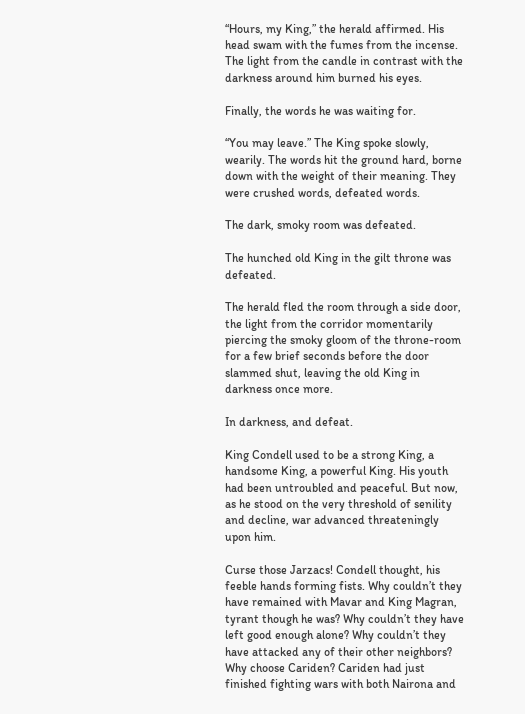“Hours, my King,” the herald affirmed. His head swam with the fumes from the incense. The light from the candle in contrast with the darkness around him burned his eyes.

Finally, the words he was waiting for.

“You may leave.” The King spoke slowly, wearily. The words hit the ground hard, borne down with the weight of their meaning. They were crushed words, defeated words.

The dark, smoky room was defeated.

The hunched old King in the gilt throne was defeated.

The herald fled the room through a side door, the light from the corridor momentarily piercing the smoky gloom of the throne-room for a few brief seconds before the door slammed shut, leaving the old King in darkness once more.

In darkness, and defeat.

King Condell used to be a strong King, a handsome King, a powerful King. His youth had been untroubled and peaceful. But now, as he stood on the very threshold of senility and decline, war advanced threateningly upon him.

Curse those Jarzacs! Condell thought, his feeble hands forming fists. Why couldn’t they have remained with Mavar and King Magran, tyrant though he was? Why couldn’t they have left good enough alone? Why couldn’t they have attacked any of their other neighbors? Why choose Cariden? Cariden had just finished fighting wars with both Nairona and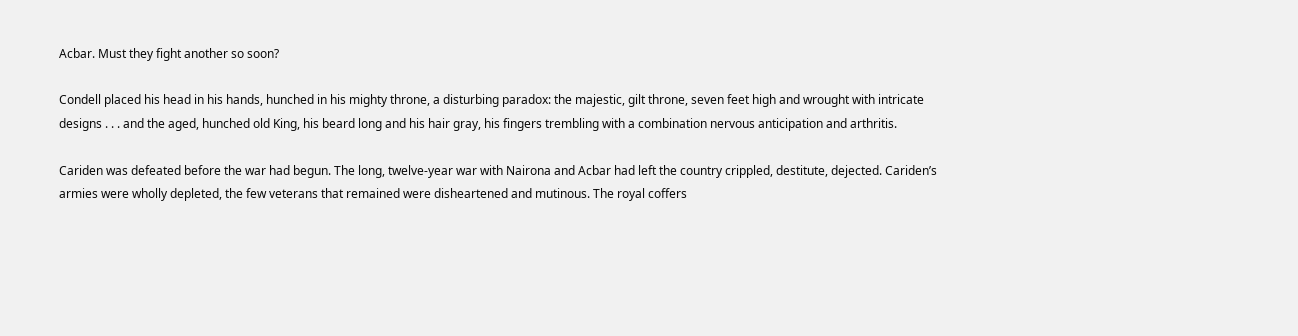Acbar. Must they fight another so soon?

Condell placed his head in his hands, hunched in his mighty throne, a disturbing paradox: the majestic, gilt throne, seven feet high and wrought with intricate designs . . . and the aged, hunched old King, his beard long and his hair gray, his fingers trembling with a combination nervous anticipation and arthritis.

Cariden was defeated before the war had begun. The long, twelve-year war with Nairona and Acbar had left the country crippled, destitute, dejected. Cariden’s armies were wholly depleted, the few veterans that remained were disheartened and mutinous. The royal coffers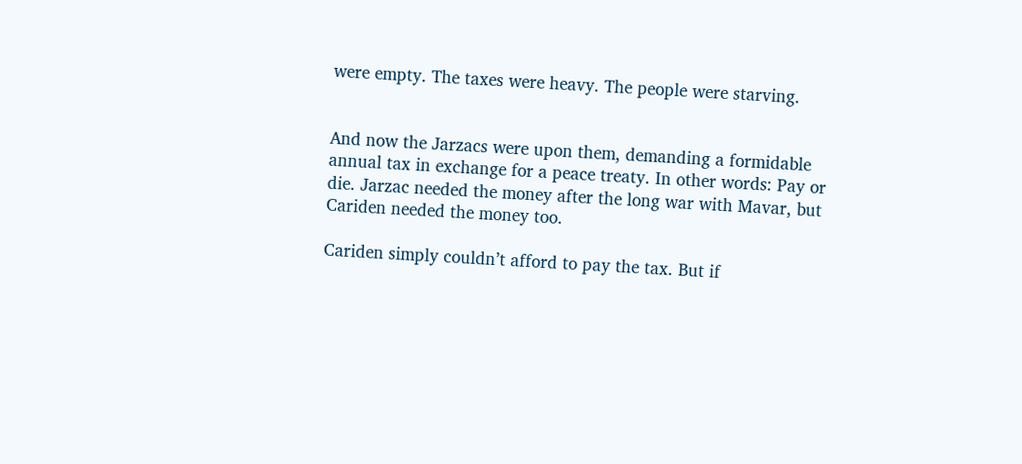were empty. The taxes were heavy. The people were starving.


And now the Jarzacs were upon them, demanding a formidable annual tax in exchange for a peace treaty. In other words: Pay or die. Jarzac needed the money after the long war with Mavar, but Cariden needed the money too.

Cariden simply couldn’t afford to pay the tax. But if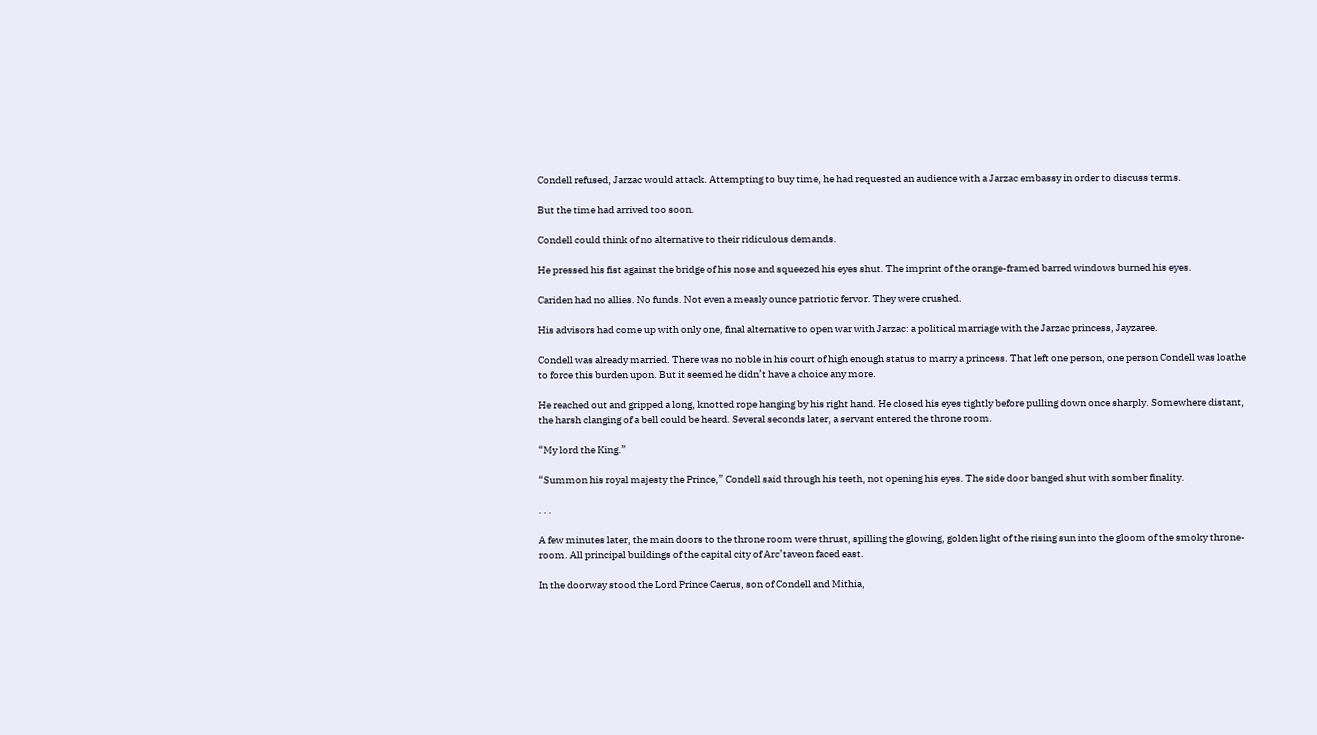Condell refused, Jarzac would attack. Attempting to buy time, he had requested an audience with a Jarzac embassy in order to discuss terms.

But the time had arrived too soon.

Condell could think of no alternative to their ridiculous demands.

He pressed his fist against the bridge of his nose and squeezed his eyes shut. The imprint of the orange-framed barred windows burned his eyes.

Cariden had no allies. No funds. Not even a measly ounce patriotic fervor. They were crushed.

His advisors had come up with only one, final alternative to open war with Jarzac: a political marriage with the Jarzac princess, Jayzaree.

Condell was already married. There was no noble in his court of high enough status to marry a princess. That left one person, one person Condell was loathe to force this burden upon. But it seemed he didn’t have a choice any more.

He reached out and gripped a long, knotted rope hanging by his right hand. He closed his eyes tightly before pulling down once sharply. Somewhere distant, the harsh clanging of a bell could be heard. Several seconds later, a servant entered the throne room.

“My lord the King.”

“Summon his royal majesty the Prince,” Condell said through his teeth, not opening his eyes. The side door banged shut with somber finality.

. . .

A few minutes later, the main doors to the throne room were thrust, spilling the glowing, golden light of the rising sun into the gloom of the smoky throne-room. All principal buildings of the capital city of Arc’taveon faced east.

In the doorway stood the Lord Prince Caerus, son of Condell and Mithia,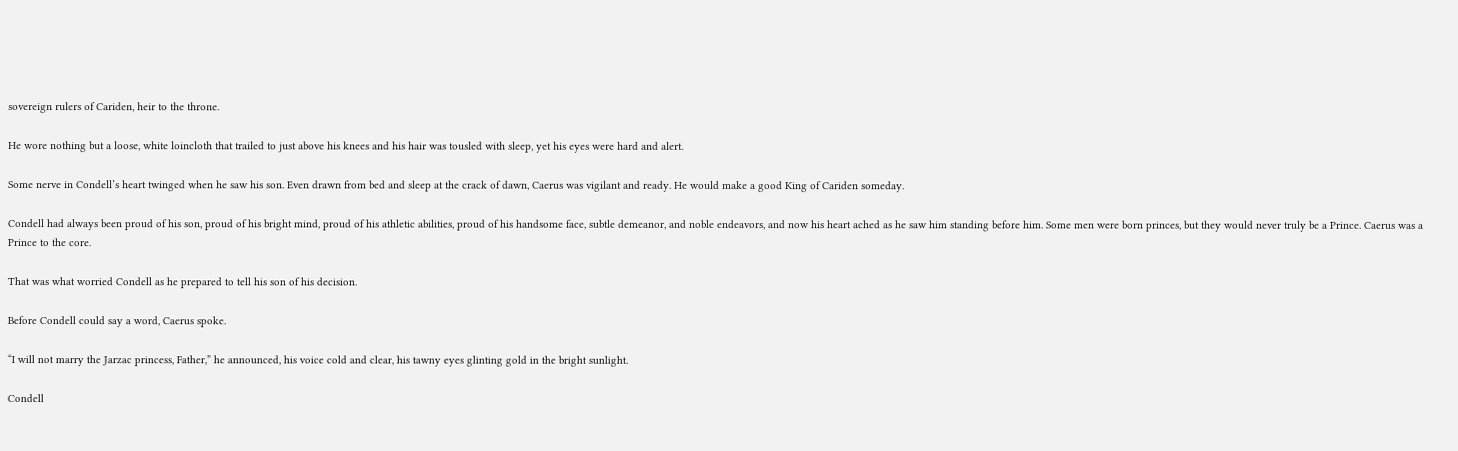sovereign rulers of Cariden, heir to the throne.

He wore nothing but a loose, white loincloth that trailed to just above his knees and his hair was tousled with sleep, yet his eyes were hard and alert.

Some nerve in Condell’s heart twinged when he saw his son. Even drawn from bed and sleep at the crack of dawn, Caerus was vigilant and ready. He would make a good King of Cariden someday.

Condell had always been proud of his son, proud of his bright mind, proud of his athletic abilities, proud of his handsome face, subtle demeanor, and noble endeavors, and now his heart ached as he saw him standing before him. Some men were born princes, but they would never truly be a Prince. Caerus was a Prince to the core.

That was what worried Condell as he prepared to tell his son of his decision.

Before Condell could say a word, Caerus spoke.

“I will not marry the Jarzac princess, Father,” he announced, his voice cold and clear, his tawny eyes glinting gold in the bright sunlight.

Condell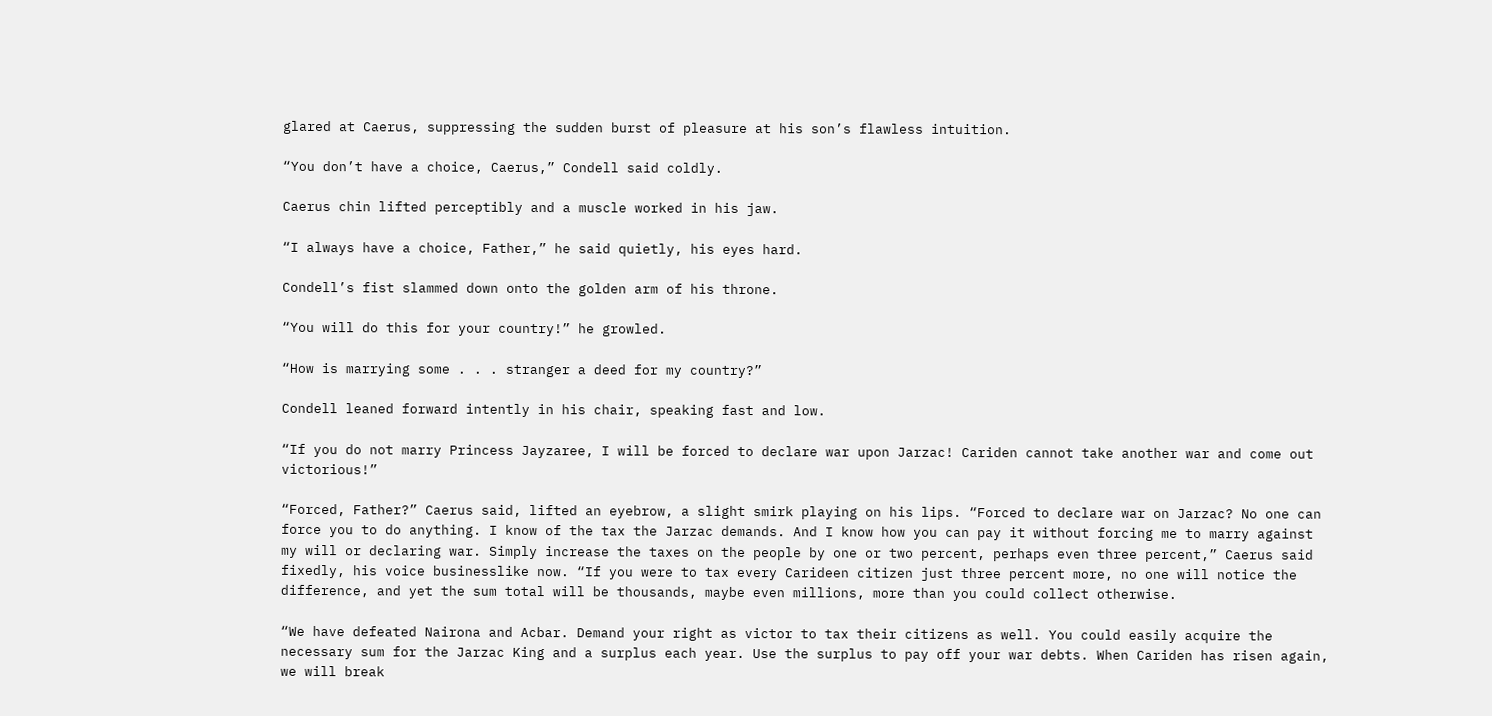glared at Caerus, suppressing the sudden burst of pleasure at his son’s flawless intuition.

“You don’t have a choice, Caerus,” Condell said coldly.

Caerus chin lifted perceptibly and a muscle worked in his jaw.

“I always have a choice, Father,” he said quietly, his eyes hard.

Condell’s fist slammed down onto the golden arm of his throne.

“You will do this for your country!” he growled.

“How is marrying some . . . stranger a deed for my country?”

Condell leaned forward intently in his chair, speaking fast and low.

“If you do not marry Princess Jayzaree, I will be forced to declare war upon Jarzac! Cariden cannot take another war and come out victorious!”

“Forced, Father?” Caerus said, lifted an eyebrow, a slight smirk playing on his lips. “Forced to declare war on Jarzac? No one can force you to do anything. I know of the tax the Jarzac demands. And I know how you can pay it without forcing me to marry against my will or declaring war. Simply increase the taxes on the people by one or two percent, perhaps even three percent,” Caerus said fixedly, his voice businesslike now. “If you were to tax every Carideen citizen just three percent more, no one will notice the difference, and yet the sum total will be thousands, maybe even millions, more than you could collect otherwise.

“We have defeated Nairona and Acbar. Demand your right as victor to tax their citizens as well. You could easily acquire the necessary sum for the Jarzac King and a surplus each year. Use the surplus to pay off your war debts. When Cariden has risen again, we will break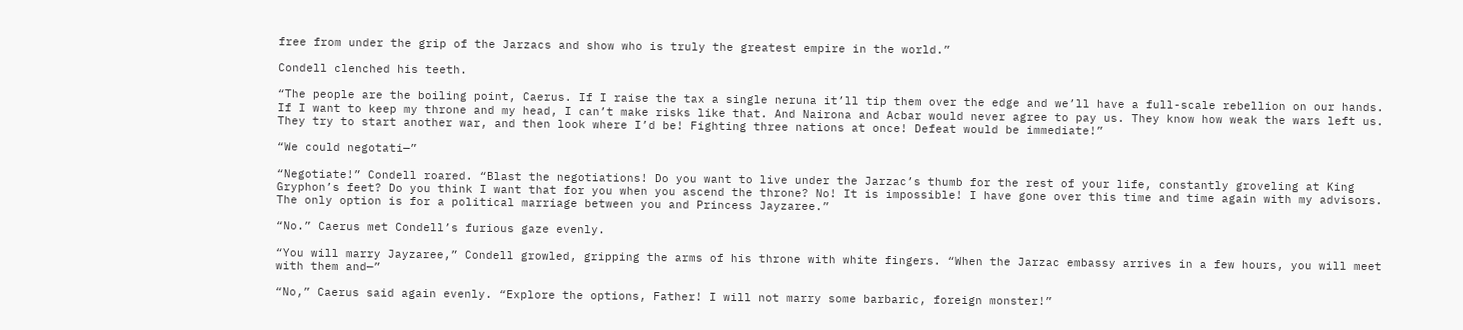free from under the grip of the Jarzacs and show who is truly the greatest empire in the world.”

Condell clenched his teeth.

“The people are the boiling point, Caerus. If I raise the tax a single neruna it’ll tip them over the edge and we’ll have a full-scale rebellion on our hands. If I want to keep my throne and my head, I can’t make risks like that. And Nairona and Acbar would never agree to pay us. They know how weak the wars left us. They try to start another war, and then look where I’d be! Fighting three nations at once! Defeat would be immediate!”

“We could negotati—”

“Negotiate!” Condell roared. “Blast the negotiations! Do you want to live under the Jarzac’s thumb for the rest of your life, constantly groveling at King Gryphon’s feet? Do you think I want that for you when you ascend the throne? No! It is impossible! I have gone over this time and time again with my advisors. The only option is for a political marriage between you and Princess Jayzaree.”

“No.” Caerus met Condell’s furious gaze evenly.

“You will marry Jayzaree,” Condell growled, gripping the arms of his throne with white fingers. “When the Jarzac embassy arrives in a few hours, you will meet with them and—”

“No,” Caerus said again evenly. “Explore the options, Father! I will not marry some barbaric, foreign monster!”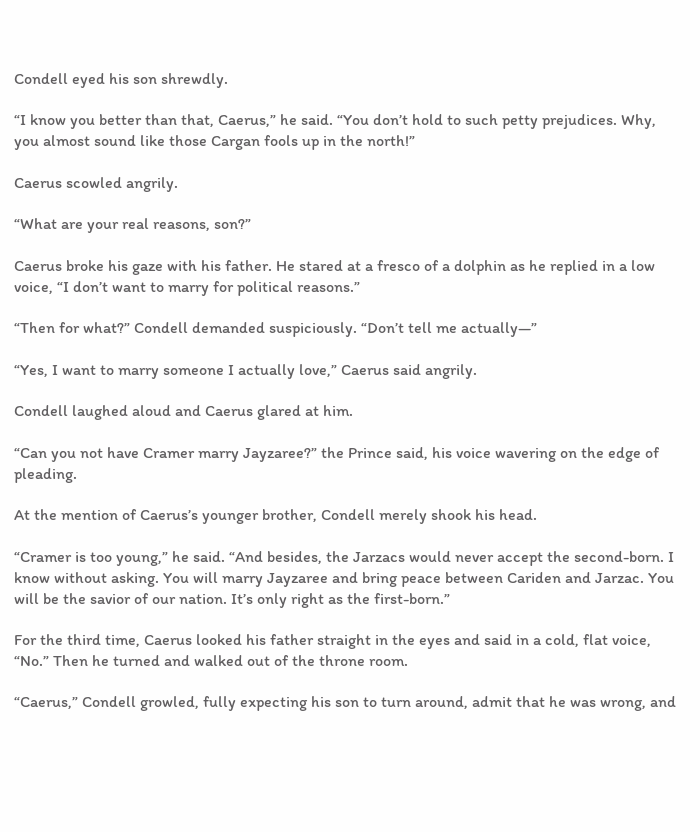Condell eyed his son shrewdly.

“I know you better than that, Caerus,” he said. “You don’t hold to such petty prejudices. Why, you almost sound like those Cargan fools up in the north!”

Caerus scowled angrily.

“What are your real reasons, son?”

Caerus broke his gaze with his father. He stared at a fresco of a dolphin as he replied in a low voice, “I don’t want to marry for political reasons.”

“Then for what?” Condell demanded suspiciously. “Don’t tell me actually—”

“Yes, I want to marry someone I actually love,” Caerus said angrily.

Condell laughed aloud and Caerus glared at him.

“Can you not have Cramer marry Jayzaree?” the Prince said, his voice wavering on the edge of pleading.

At the mention of Caerus’s younger brother, Condell merely shook his head.

“Cramer is too young,” he said. “And besides, the Jarzacs would never accept the second-born. I know without asking. You will marry Jayzaree and bring peace between Cariden and Jarzac. You will be the savior of our nation. It’s only right as the first-born.”

For the third time, Caerus looked his father straight in the eyes and said in a cold, flat voice, “No.” Then he turned and walked out of the throne room.

“Caerus,” Condell growled, fully expecting his son to turn around, admit that he was wrong, and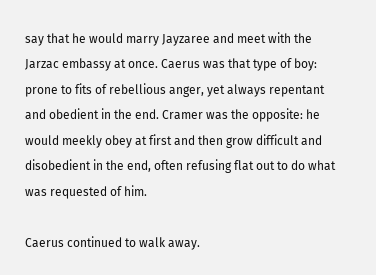say that he would marry Jayzaree and meet with the Jarzac embassy at once. Caerus was that type of boy: prone to fits of rebellious anger, yet always repentant and obedient in the end. Cramer was the opposite: he would meekly obey at first and then grow difficult and disobedient in the end, often refusing flat out to do what was requested of him.

Caerus continued to walk away.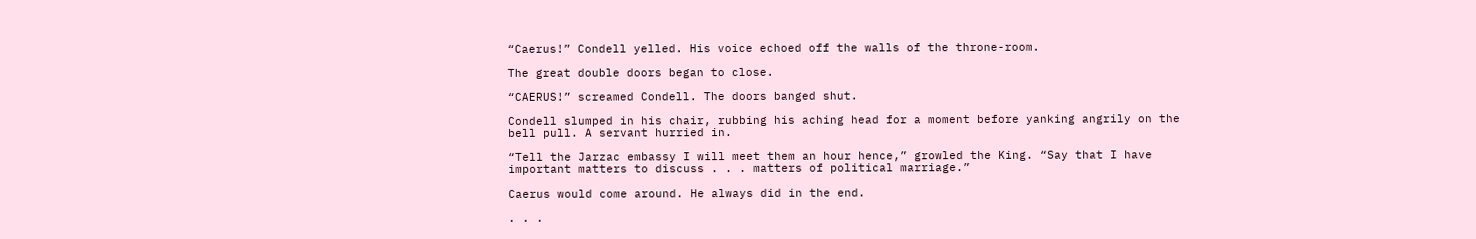“Caerus!” Condell yelled. His voice echoed off the walls of the throne-room.

The great double doors began to close.

“CAERUS!” screamed Condell. The doors banged shut.

Condell slumped in his chair, rubbing his aching head for a moment before yanking angrily on the bell pull. A servant hurried in.

“Tell the Jarzac embassy I will meet them an hour hence,” growled the King. “Say that I have important matters to discuss . . . matters of political marriage.”

Caerus would come around. He always did in the end.

. . .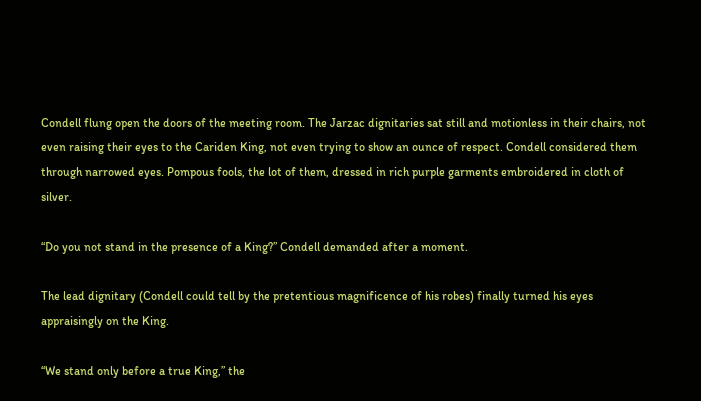Condell flung open the doors of the meeting room. The Jarzac dignitaries sat still and motionless in their chairs, not even raising their eyes to the Cariden King, not even trying to show an ounce of respect. Condell considered them through narrowed eyes. Pompous fools, the lot of them, dressed in rich purple garments embroidered in cloth of silver.

“Do you not stand in the presence of a King?” Condell demanded after a moment.

The lead dignitary (Condell could tell by the pretentious magnificence of his robes) finally turned his eyes appraisingly on the King.

“We stand only before a true King,” the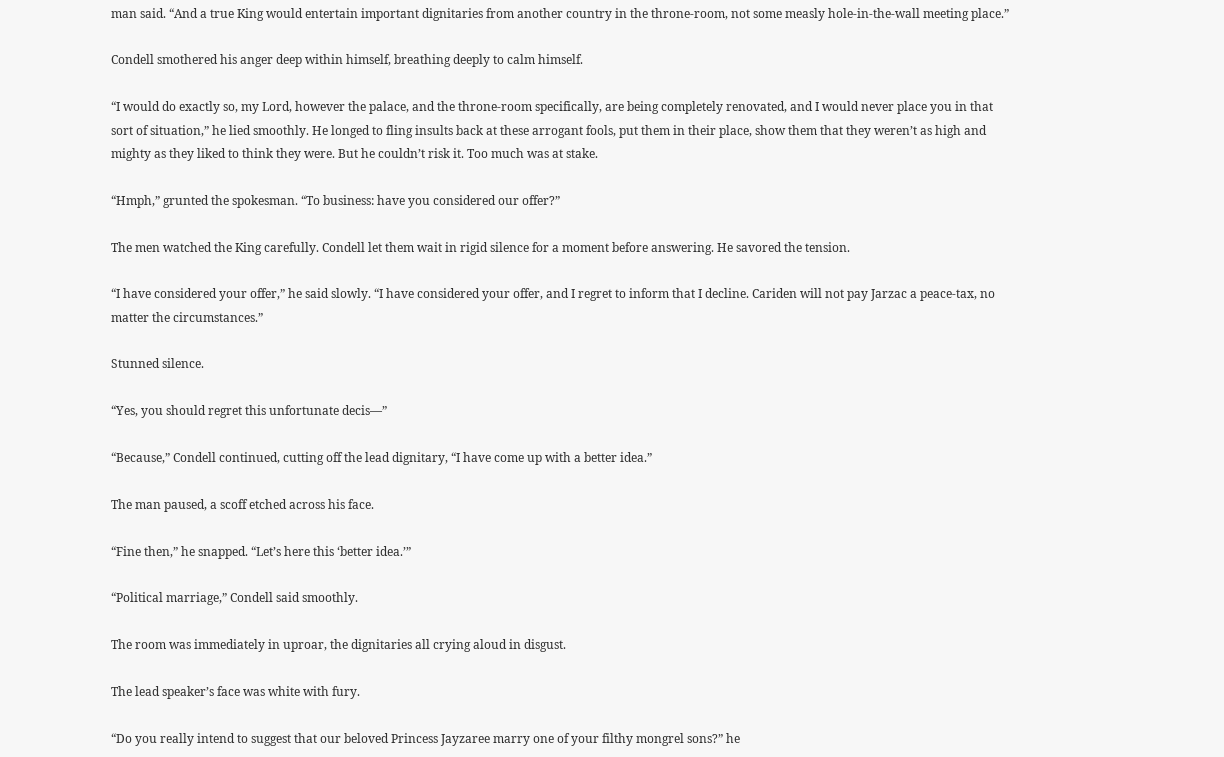man said. “And a true King would entertain important dignitaries from another country in the throne-room, not some measly hole-in-the-wall meeting place.”

Condell smothered his anger deep within himself, breathing deeply to calm himself.

“I would do exactly so, my Lord, however the palace, and the throne-room specifically, are being completely renovated, and I would never place you in that sort of situation,” he lied smoothly. He longed to fling insults back at these arrogant fools, put them in their place, show them that they weren’t as high and mighty as they liked to think they were. But he couldn’t risk it. Too much was at stake.

“Hmph,” grunted the spokesman. “To business: have you considered our offer?”

The men watched the King carefully. Condell let them wait in rigid silence for a moment before answering. He savored the tension.

“I have considered your offer,” he said slowly. “I have considered your offer, and I regret to inform that I decline. Cariden will not pay Jarzac a peace-tax, no matter the circumstances.”

Stunned silence.

“Yes, you should regret this unfortunate decis—”

“Because,” Condell continued, cutting off the lead dignitary, “I have come up with a better idea.”

The man paused, a scoff etched across his face.

“Fine then,” he snapped. “Let’s here this ‘better idea.’”

“Political marriage,” Condell said smoothly.

The room was immediately in uproar, the dignitaries all crying aloud in disgust.

The lead speaker’s face was white with fury.

“Do you really intend to suggest that our beloved Princess Jayzaree marry one of your filthy mongrel sons?” he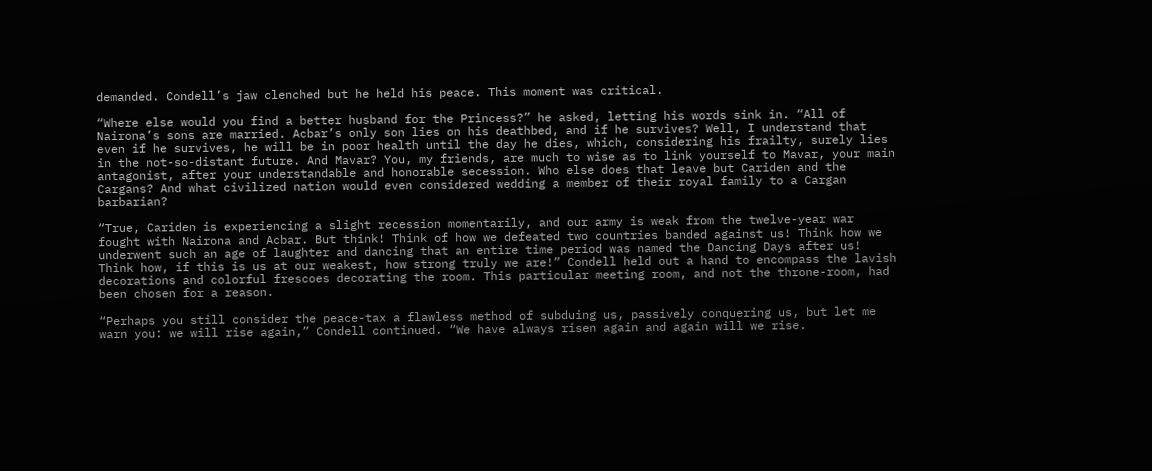demanded. Condell’s jaw clenched but he held his peace. This moment was critical.

“Where else would you find a better husband for the Princess?” he asked, letting his words sink in. “All of Nairona’s sons are married. Acbar’s only son lies on his deathbed, and if he survives? Well, I understand that even if he survives, he will be in poor health until the day he dies, which, considering his frailty, surely lies in the not-so-distant future. And Mavar? You, my friends, are much to wise as to link yourself to Mavar, your main antagonist, after your understandable and honorable secession. Who else does that leave but Cariden and the Cargans? And what civilized nation would even considered wedding a member of their royal family to a Cargan barbarian?

“True, Cariden is experiencing a slight recession momentarily, and our army is weak from the twelve-year war fought with Nairona and Acbar. But think! Think of how we defeated two countries banded against us! Think how we underwent such an age of laughter and dancing that an entire time period was named the Dancing Days after us! Think how, if this is us at our weakest, how strong truly we are!” Condell held out a hand to encompass the lavish decorations and colorful frescoes decorating the room. This particular meeting room, and not the throne-room, had been chosen for a reason.

“Perhaps you still consider the peace-tax a flawless method of subduing us, passively conquering us, but let me warn you: we will rise again,” Condell continued. “We have always risen again and again will we rise.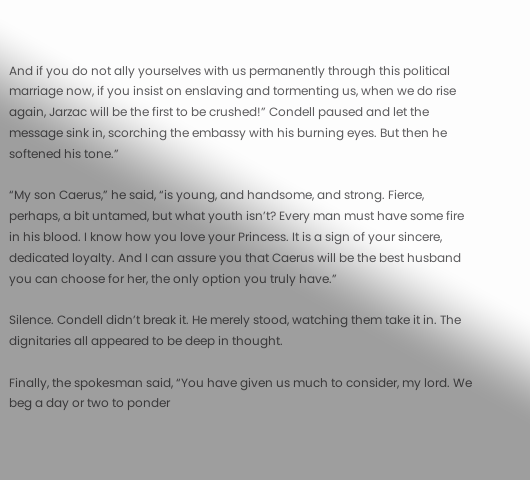And if you do not ally yourselves with us permanently through this political marriage now, if you insist on enslaving and tormenting us, when we do rise again, Jarzac will be the first to be crushed!” Condell paused and let the message sink in, scorching the embassy with his burning eyes. But then he softened his tone.”

“My son Caerus,” he said, “is young, and handsome, and strong. Fierce, perhaps, a bit untamed, but what youth isn’t? Every man must have some fire in his blood. I know how you love your Princess. It is a sign of your sincere, dedicated loyalty. And I can assure you that Caerus will be the best husband you can choose for her, the only option you truly have.”

Silence. Condell didn’t break it. He merely stood, watching them take it in. The dignitaries all appeared to be deep in thought.

Finally, the spokesman said, “You have given us much to consider, my lord. We beg a day or two to ponder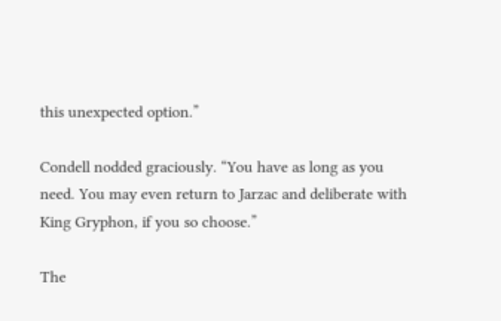this unexpected option.”

Condell nodded graciously. “You have as long as you need. You may even return to Jarzac and deliberate with King Gryphon, if you so choose.”

The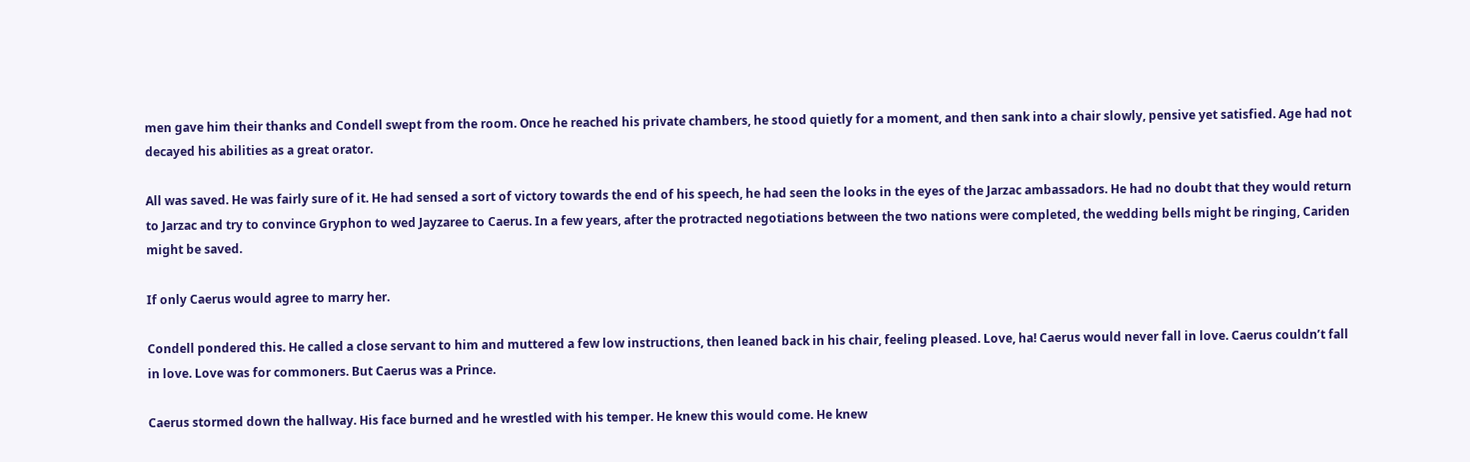men gave him their thanks and Condell swept from the room. Once he reached his private chambers, he stood quietly for a moment, and then sank into a chair slowly, pensive yet satisfied. Age had not decayed his abilities as a great orator.

All was saved. He was fairly sure of it. He had sensed a sort of victory towards the end of his speech, he had seen the looks in the eyes of the Jarzac ambassadors. He had no doubt that they would return to Jarzac and try to convince Gryphon to wed Jayzaree to Caerus. In a few years, after the protracted negotiations between the two nations were completed, the wedding bells might be ringing, Cariden might be saved.

If only Caerus would agree to marry her.

Condell pondered this. He called a close servant to him and muttered a few low instructions, then leaned back in his chair, feeling pleased. Love, ha! Caerus would never fall in love. Caerus couldn’t fall in love. Love was for commoners. But Caerus was a Prince.

Caerus stormed down the hallway. His face burned and he wrestled with his temper. He knew this would come. He knew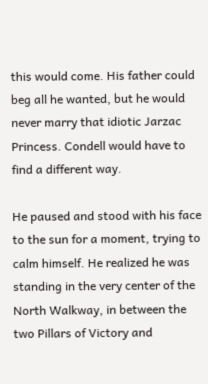this would come. His father could beg all he wanted, but he would never marry that idiotic Jarzac Princess. Condell would have to find a different way.

He paused and stood with his face to the sun for a moment, trying to calm himself. He realized he was standing in the very center of the North Walkway, in between the two Pillars of Victory and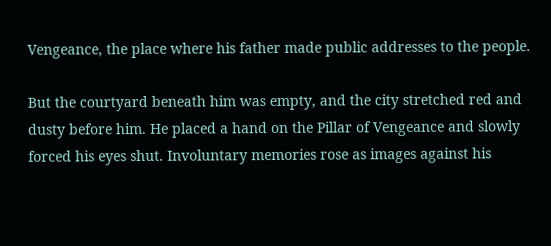Vengeance, the place where his father made public addresses to the people.

But the courtyard beneath him was empty, and the city stretched red and dusty before him. He placed a hand on the Pillar of Vengeance and slowly forced his eyes shut. Involuntary memories rose as images against his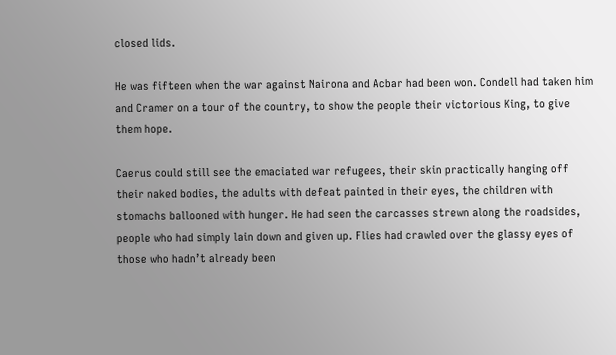closed lids.

He was fifteen when the war against Nairona and Acbar had been won. Condell had taken him and Cramer on a tour of the country, to show the people their victorious King, to give them hope.

Caerus could still see the emaciated war refugees, their skin practically hanging off their naked bodies, the adults with defeat painted in their eyes, the children with stomachs ballooned with hunger. He had seen the carcasses strewn along the roadsides, people who had simply lain down and given up. Flies had crawled over the glassy eyes of those who hadn’t already been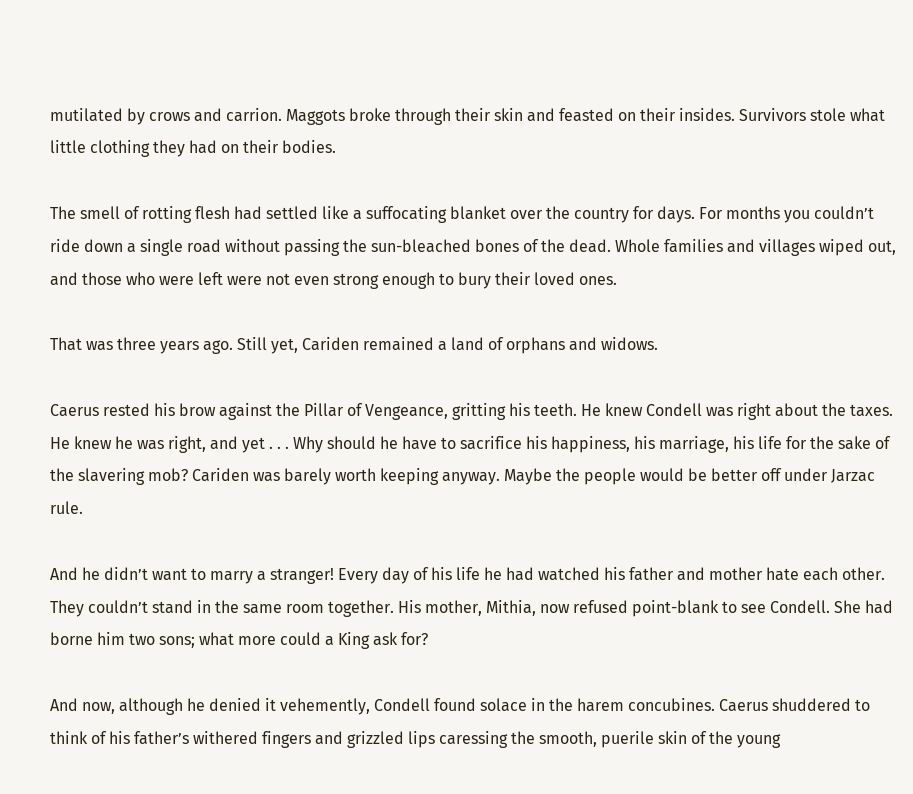mutilated by crows and carrion. Maggots broke through their skin and feasted on their insides. Survivors stole what little clothing they had on their bodies.

The smell of rotting flesh had settled like a suffocating blanket over the country for days. For months you couldn’t ride down a single road without passing the sun-bleached bones of the dead. Whole families and villages wiped out, and those who were left were not even strong enough to bury their loved ones.

That was three years ago. Still yet, Cariden remained a land of orphans and widows.

Caerus rested his brow against the Pillar of Vengeance, gritting his teeth. He knew Condell was right about the taxes. He knew he was right, and yet . . . Why should he have to sacrifice his happiness, his marriage, his life for the sake of the slavering mob? Cariden was barely worth keeping anyway. Maybe the people would be better off under Jarzac rule.

And he didn’t want to marry a stranger! Every day of his life he had watched his father and mother hate each other. They couldn’t stand in the same room together. His mother, Mithia, now refused point-blank to see Condell. She had borne him two sons; what more could a King ask for?

And now, although he denied it vehemently, Condell found solace in the harem concubines. Caerus shuddered to think of his father’s withered fingers and grizzled lips caressing the smooth, puerile skin of the young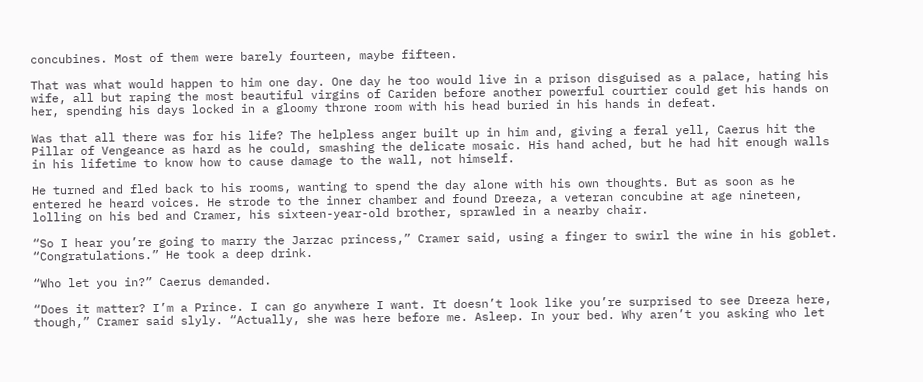concubines. Most of them were barely fourteen, maybe fifteen.

That was what would happen to him one day. One day he too would live in a prison disguised as a palace, hating his wife, all but raping the most beautiful virgins of Cariden before another powerful courtier could get his hands on her, spending his days locked in a gloomy throne room with his head buried in his hands in defeat.

Was that all there was for his life? The helpless anger built up in him and, giving a feral yell, Caerus hit the Pillar of Vengeance as hard as he could, smashing the delicate mosaic. His hand ached, but he had hit enough walls in his lifetime to know how to cause damage to the wall, not himself.

He turned and fled back to his rooms, wanting to spend the day alone with his own thoughts. But as soon as he entered he heard voices. He strode to the inner chamber and found Dreeza, a veteran concubine at age nineteen, lolling on his bed and Cramer, his sixteen-year-old brother, sprawled in a nearby chair.

“So I hear you’re going to marry the Jarzac princess,” Cramer said, using a finger to swirl the wine in his goblet. “Congratulations.” He took a deep drink.

“Who let you in?” Caerus demanded.

“Does it matter? I’m a Prince. I can go anywhere I want. It doesn’t look like you’re surprised to see Dreeza here, though,” Cramer said slyly. “Actually, she was here before me. Asleep. In your bed. Why aren’t you asking who let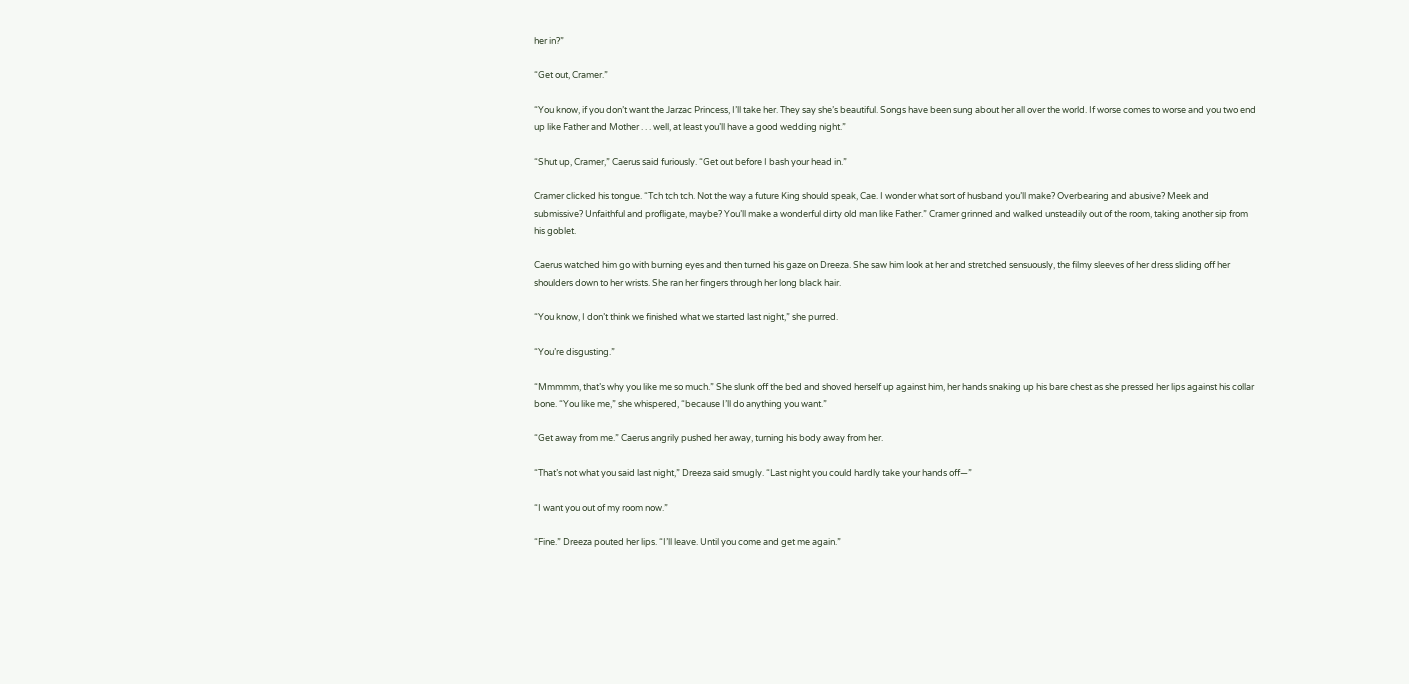her in?”

“Get out, Cramer.”

“You know, if you don’t want the Jarzac Princess, I’ll take her. They say she’s beautiful. Songs have been sung about her all over the world. If worse comes to worse and you two end up like Father and Mother . . . well, at least you’ll have a good wedding night.”

“Shut up, Cramer,” Caerus said furiously. “Get out before I bash your head in.”

Cramer clicked his tongue. “Tch tch tch. Not the way a future King should speak, Cae. I wonder what sort of husband you’ll make? Overbearing and abusive? Meek and submissive? Unfaithful and profligate, maybe? You’ll make a wonderful dirty old man like Father.” Cramer grinned and walked unsteadily out of the room, taking another sip from his goblet.

Caerus watched him go with burning eyes and then turned his gaze on Dreeza. She saw him look at her and stretched sensuously, the filmy sleeves of her dress sliding off her shoulders down to her wrists. She ran her fingers through her long black hair.

“You know, I don’t think we finished what we started last night,” she purred.

“You’re disgusting.”

“Mmmmm, that’s why you like me so much.” She slunk off the bed and shoved herself up against him, her hands snaking up his bare chest as she pressed her lips against his collar bone. “You like me,” she whispered, “because I’ll do anything you want.”

“Get away from me.” Caerus angrily pushed her away, turning his body away from her.

“That’s not what you said last night,” Dreeza said smugly. “Last night you could hardly take your hands off—”

“I want you out of my room now.”

“Fine.” Dreeza pouted her lips. “I’ll leave. Until you come and get me again.”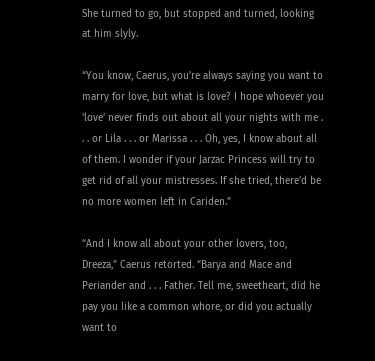She turned to go, but stopped and turned, looking at him slyly.

“You know, Caerus, you’re always saying you want to marry for love, but what is love? I hope whoever you ‘love’ never finds out about all your nights with me . . . or Lila . . . or Marissa . . . Oh, yes, I know about all of them. I wonder if your Jarzac Princess will try to get rid of all your mistresses. If she tried, there’d be no more women left in Cariden.”

“And I know all about your other lovers, too, Dreeza,” Caerus retorted. “Barya and Mace and Periander and . . . Father. Tell me, sweetheart, did he pay you like a common whore, or did you actually want to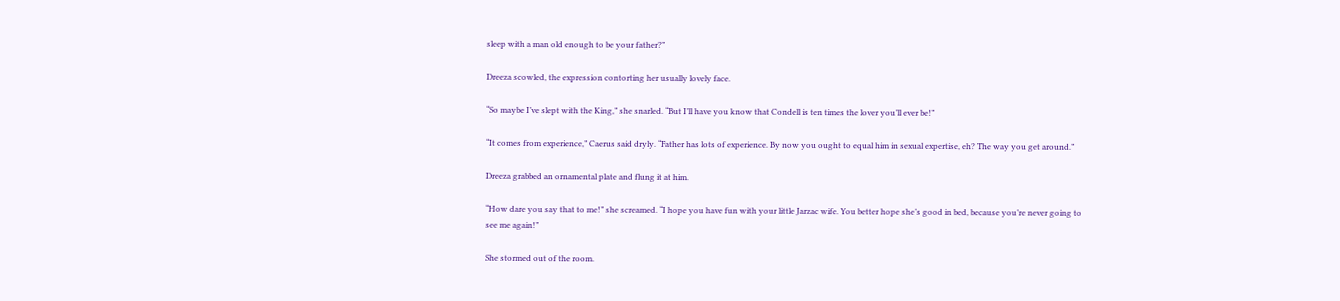sleep with a man old enough to be your father?”

Dreeza scowled, the expression contorting her usually lovely face.

“So maybe I’ve slept with the King,” she snarled. “But I’ll have you know that Condell is ten times the lover you’ll ever be!”

“It comes from experience,” Caerus said dryly. “Father has lots of experience. By now you ought to equal him in sexual expertise, eh? The way you get around.”

Dreeza grabbed an ornamental plate and flung it at him.

“How dare you say that to me!” she screamed. “I hope you have fun with your little Jarzac wife. You better hope she’s good in bed, because you’re never going to see me again!”

She stormed out of the room.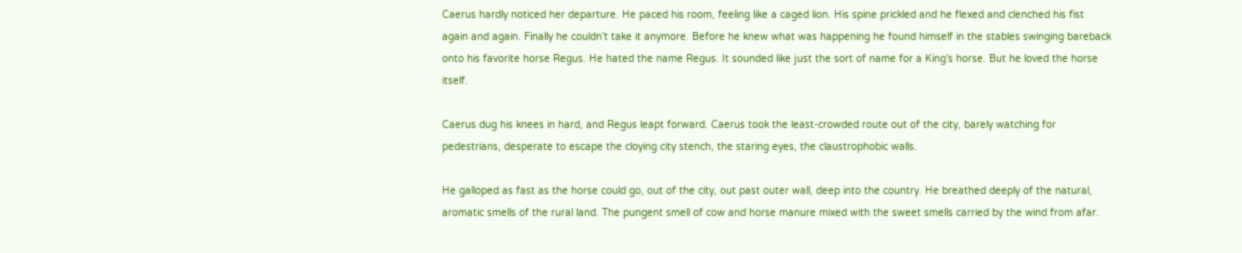Caerus hardly noticed her departure. He paced his room, feeling like a caged lion. His spine prickled and he flexed and clenched his fist again and again. Finally he couldn’t take it anymore. Before he knew what was happening he found himself in the stables swinging bareback onto his favorite horse Regus. He hated the name Regus. It sounded like just the sort of name for a King’s horse. But he loved the horse itself.

Caerus dug his knees in hard, and Regus leapt forward. Caerus took the least-crowded route out of the city, barely watching for pedestrians, desperate to escape the cloying city stench, the staring eyes, the claustrophobic walls.

He galloped as fast as the horse could go, out of the city, out past outer wall, deep into the country. He breathed deeply of the natural, aromatic smells of the rural land. The pungent smell of cow and horse manure mixed with the sweet smells carried by the wind from afar.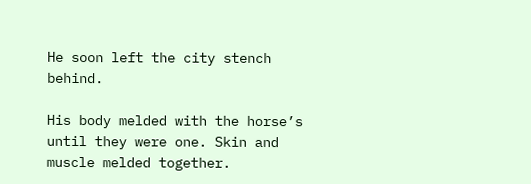He soon left the city stench behind.

His body melded with the horse’s until they were one. Skin and muscle melded together.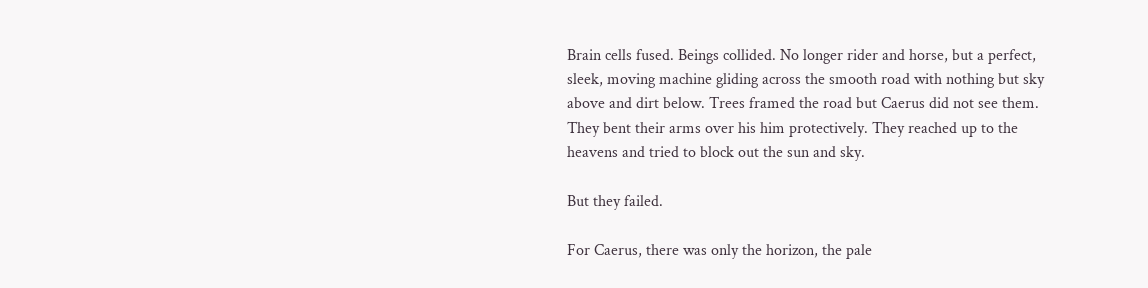Brain cells fused. Beings collided. No longer rider and horse, but a perfect, sleek, moving machine gliding across the smooth road with nothing but sky above and dirt below. Trees framed the road but Caerus did not see them. They bent their arms over his him protectively. They reached up to the heavens and tried to block out the sun and sky.

But they failed.

For Caerus, there was only the horizon, the pale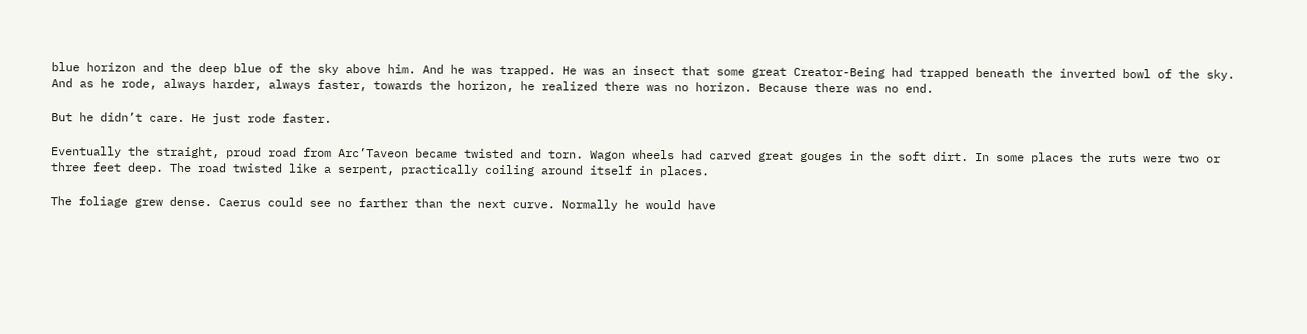blue horizon and the deep blue of the sky above him. And he was trapped. He was an insect that some great Creator-Being had trapped beneath the inverted bowl of the sky. And as he rode, always harder, always faster, towards the horizon, he realized there was no horizon. Because there was no end.

But he didn’t care. He just rode faster.

Eventually the straight, proud road from Arc’Taveon became twisted and torn. Wagon wheels had carved great gouges in the soft dirt. In some places the ruts were two or three feet deep. The road twisted like a serpent, practically coiling around itself in places.

The foliage grew dense. Caerus could see no farther than the next curve. Normally he would have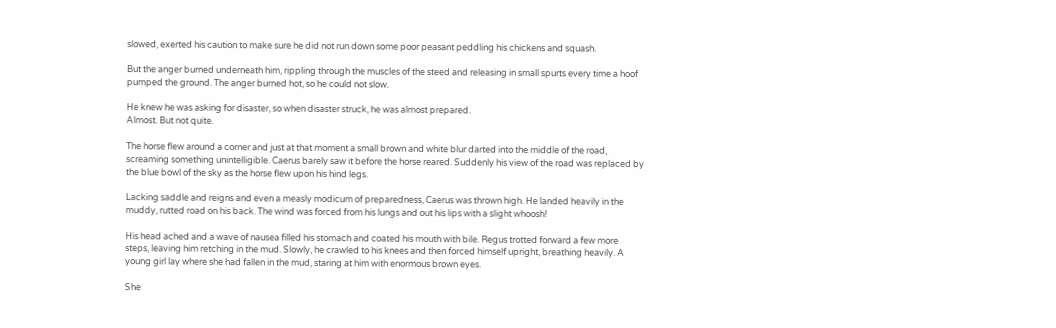slowed, exerted his caution to make sure he did not run down some poor peasant peddling his chickens and squash.

But the anger burned underneath him, rippling through the muscles of the steed and releasing in small spurts every time a hoof pumped the ground. The anger burned hot, so he could not slow.

He knew he was asking for disaster, so when disaster struck, he was almost prepared.
Almost. But not quite.

The horse flew around a corner and just at that moment a small brown and white blur darted into the middle of the road, screaming something unintelligible. Caerus barely saw it before the horse reared. Suddenly his view of the road was replaced by the blue bowl of the sky as the horse flew upon his hind legs.

Lacking saddle and reigns and even a measly modicum of preparedness, Caerus was thrown high. He landed heavily in the muddy, rutted road on his back. The wind was forced from his lungs and out his lips with a slight whoosh!

His head ached and a wave of nausea filled his stomach and coated his mouth with bile. Regus trotted forward a few more steps, leaving him retching in the mud. Slowly, he crawled to his knees and then forced himself upright, breathing heavily. A young girl lay where she had fallen in the mud, staring at him with enormous brown eyes.

She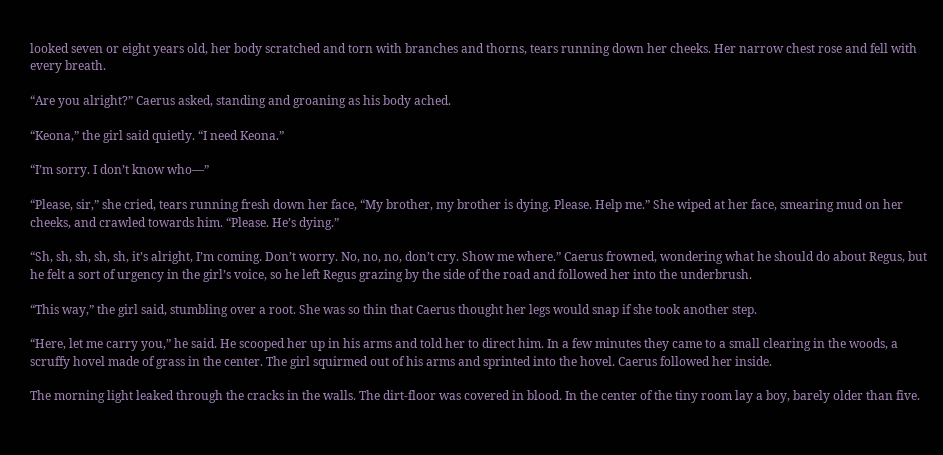looked seven or eight years old, her body scratched and torn with branches and thorns, tears running down her cheeks. Her narrow chest rose and fell with every breath.

“Are you alright?” Caerus asked, standing and groaning as his body ached.

“Keona,” the girl said quietly. “I need Keona.”

“I’m sorry. I don’t know who—”

“Please, sir,” she cried, tears running fresh down her face, “My brother, my brother is dying. Please. Help me.” She wiped at her face, smearing mud on her cheeks, and crawled towards him. “Please. He’s dying.”

“Sh, sh, sh, sh, sh, it’s alright, I’m coming. Don’t worry. No, no, no, don’t cry. Show me where.” Caerus frowned, wondering what he should do about Regus, but he felt a sort of urgency in the girl’s voice, so he left Regus grazing by the side of the road and followed her into the underbrush.

“This way,” the girl said, stumbling over a root. She was so thin that Caerus thought her legs would snap if she took another step.

“Here, let me carry you,” he said. He scooped her up in his arms and told her to direct him. In a few minutes they came to a small clearing in the woods, a scruffy hovel made of grass in the center. The girl squirmed out of his arms and sprinted into the hovel. Caerus followed her inside.

The morning light leaked through the cracks in the walls. The dirt-floor was covered in blood. In the center of the tiny room lay a boy, barely older than five.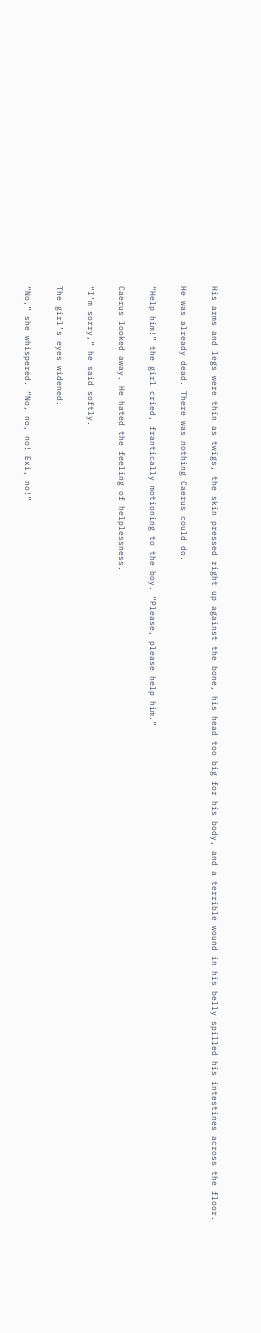His arms and legs were thin as twigs, the skin pressed right up against the bone, his head too big for his body, and a terrible wound in his belly spilled his intestines across the floor.

He was already dead. There was nothing Caerus could do.

“Help him!” the girl cried, frantically motioning to the boy. “Please, please help him.”

Caerus looked away. He hated the feeling of helplessness.

“I’m sorry,” he said softly.

The girl’s eyes widened.

“No,” she whispered. “No, no, no! Exi, no!”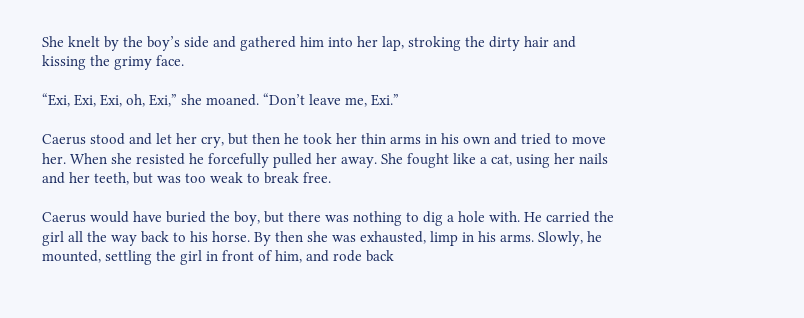She knelt by the boy’s side and gathered him into her lap, stroking the dirty hair and kissing the grimy face.

“Exi, Exi, Exi, oh, Exi,” she moaned. “Don’t leave me, Exi.”

Caerus stood and let her cry, but then he took her thin arms in his own and tried to move her. When she resisted he forcefully pulled her away. She fought like a cat, using her nails and her teeth, but was too weak to break free.

Caerus would have buried the boy, but there was nothing to dig a hole with. He carried the girl all the way back to his horse. By then she was exhausted, limp in his arms. Slowly, he mounted, settling the girl in front of him, and rode back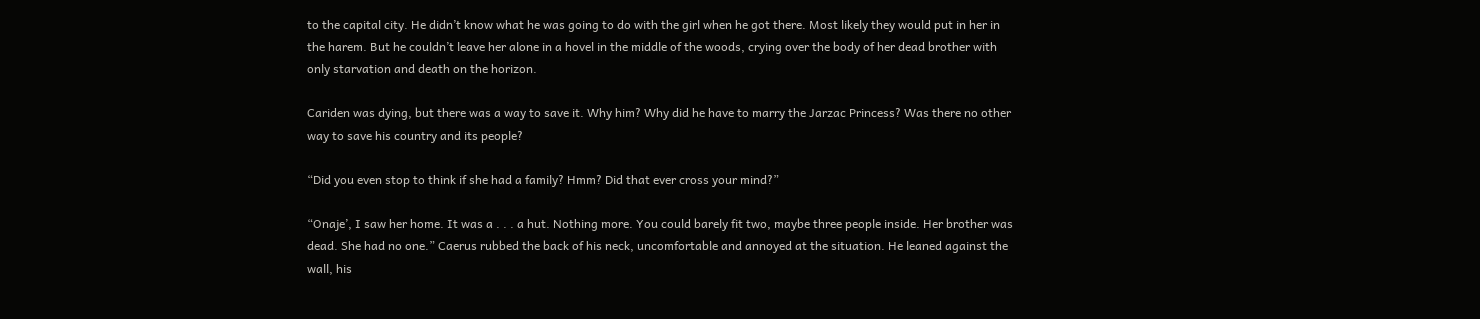to the capital city. He didn’t know what he was going to do with the girl when he got there. Most likely they would put in her in the harem. But he couldn’t leave her alone in a hovel in the middle of the woods, crying over the body of her dead brother with only starvation and death on the horizon.

Cariden was dying, but there was a way to save it. Why him? Why did he have to marry the Jarzac Princess? Was there no other way to save his country and its people?

“Did you even stop to think if she had a family? Hmm? Did that ever cross your mind?”

“Onaje’, I saw her home. It was a . . . a hut. Nothing more. You could barely fit two, maybe three people inside. Her brother was dead. She had no one.” Caerus rubbed the back of his neck, uncomfortable and annoyed at the situation. He leaned against the wall, his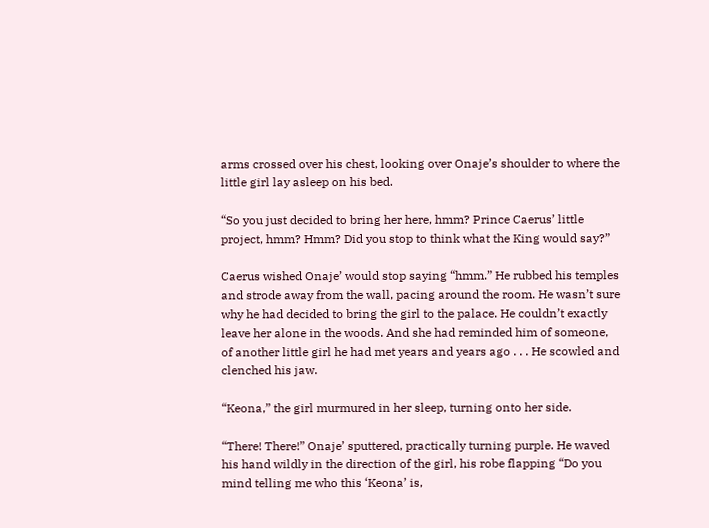arms crossed over his chest, looking over Onaje’s shoulder to where the little girl lay asleep on his bed.

“So you just decided to bring her here, hmm? Prince Caerus’ little project, hmm? Hmm? Did you stop to think what the King would say?”

Caerus wished Onaje’ would stop saying “hmm.” He rubbed his temples and strode away from the wall, pacing around the room. He wasn’t sure why he had decided to bring the girl to the palace. He couldn’t exactly leave her alone in the woods. And she had reminded him of someone, of another little girl he had met years and years ago . . . He scowled and clenched his jaw.

“Keona,” the girl murmured in her sleep, turning onto her side.

“There! There!” Onaje’ sputtered, practically turning purple. He waved his hand wildly in the direction of the girl, his robe flapping “Do you mind telling me who this ‘Keona’ is,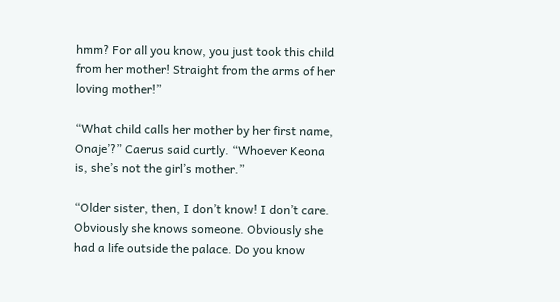hmm? For all you know, you just took this child from her mother! Straight from the arms of her loving mother!”

“What child calls her mother by her first name, Onaje’?” Caerus said curtly. “Whoever Keona is, she’s not the girl’s mother.”

“Older sister, then, I don’t know! I don’t care. Obviously she knows someone. Obviously she had a life outside the palace. Do you know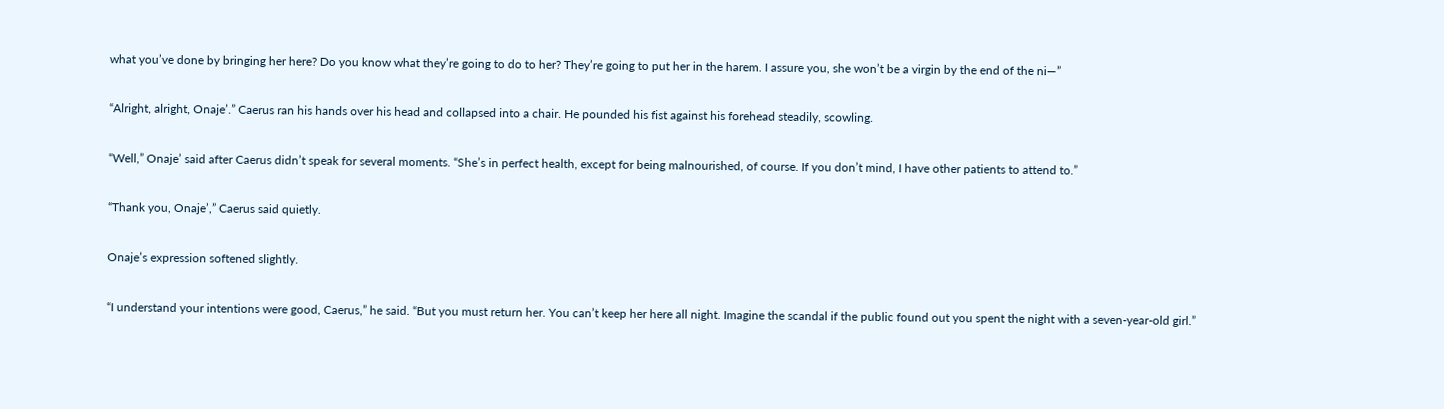what you’ve done by bringing her here? Do you know what they’re going to do to her? They’re going to put her in the harem. I assure you, she won’t be a virgin by the end of the ni—”

“Alright, alright, Onaje’.” Caerus ran his hands over his head and collapsed into a chair. He pounded his fist against his forehead steadily, scowling.

“Well,” Onaje’ said after Caerus didn’t speak for several moments. “She’s in perfect health, except for being malnourished, of course. If you don’t mind, I have other patients to attend to.”

“Thank you, Onaje’,” Caerus said quietly.

Onaje’s expression softened slightly.

“I understand your intentions were good, Caerus,” he said. “But you must return her. You can’t keep her here all night. Imagine the scandal if the public found out you spent the night with a seven-year-old girl.”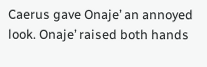Caerus gave Onaje’ an annoyed look. Onaje’ raised both hands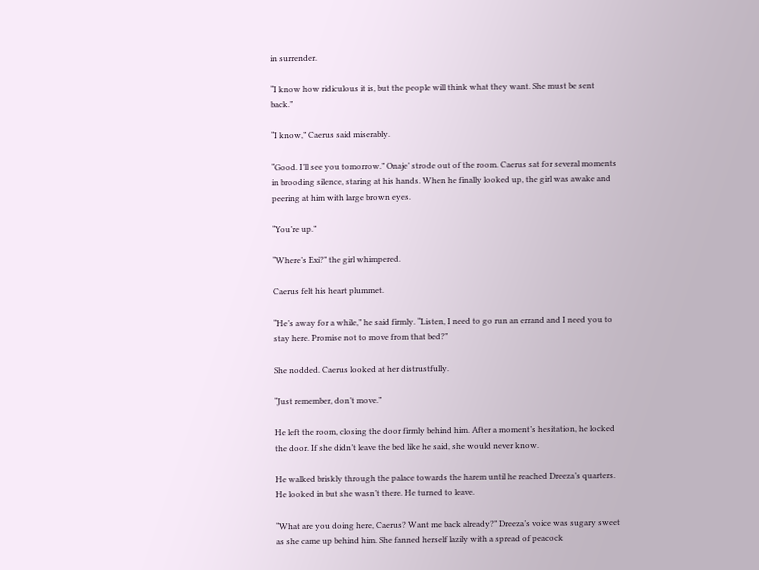in surrender.

“I know how ridiculous it is, but the people will think what they want. She must be sent back.”

“I know,” Caerus said miserably.

“Good. I’ll see you tomorrow.” Onaje’ strode out of the room. Caerus sat for several moments in brooding silence, staring at his hands. When he finally looked up, the girl was awake and peering at him with large brown eyes.

“You’re up.”

“Where’s Exi?” the girl whimpered.

Caerus felt his heart plummet.

“He’s away for a while,” he said firmly. “Listen, I need to go run an errand and I need you to stay here. Promise not to move from that bed?”

She nodded. Caerus looked at her distrustfully.

“Just remember, don’t move.”

He left the room, closing the door firmly behind him. After a moment’s hesitation, he locked the door. If she didn’t leave the bed like he said, she would never know.

He walked briskly through the palace towards the harem until he reached Dreeza’s quarters. He looked in but she wasn’t there. He turned to leave.

“What are you doing here, Caerus? Want me back already?” Dreeza’s voice was sugary sweet as she came up behind him. She fanned herself lazily with a spread of peacock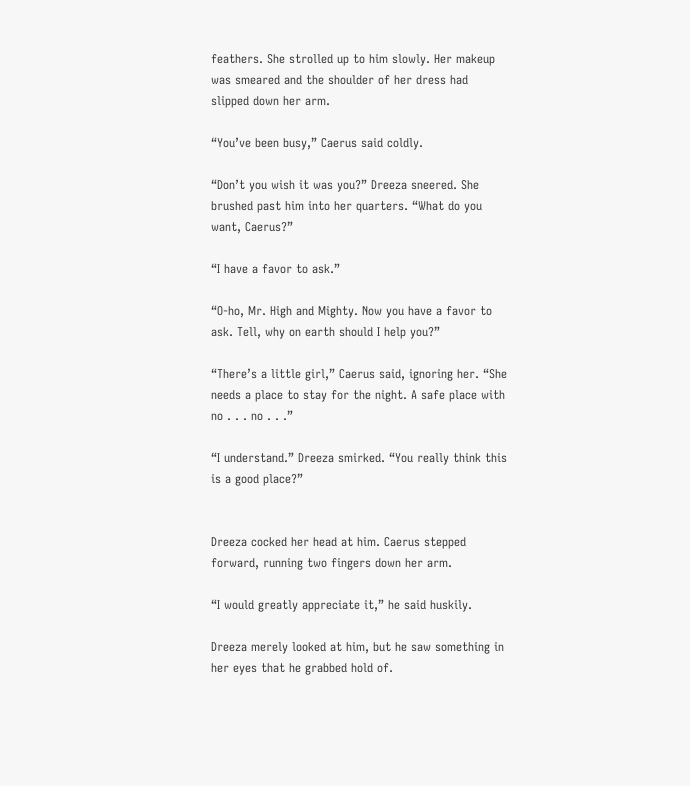feathers. She strolled up to him slowly. Her makeup was smeared and the shoulder of her dress had slipped down her arm.

“You’ve been busy,” Caerus said coldly.

“Don’t you wish it was you?” Dreeza sneered. She brushed past him into her quarters. “What do you want, Caerus?”

“I have a favor to ask.”

“O-ho, Mr. High and Mighty. Now you have a favor to ask. Tell, why on earth should I help you?”

“There’s a little girl,” Caerus said, ignoring her. “She needs a place to stay for the night. A safe place with no . . . no . . .”

“I understand.” Dreeza smirked. “You really think this is a good place?”


Dreeza cocked her head at him. Caerus stepped forward, running two fingers down her arm.

“I would greatly appreciate it,” he said huskily.

Dreeza merely looked at him, but he saw something in her eyes that he grabbed hold of.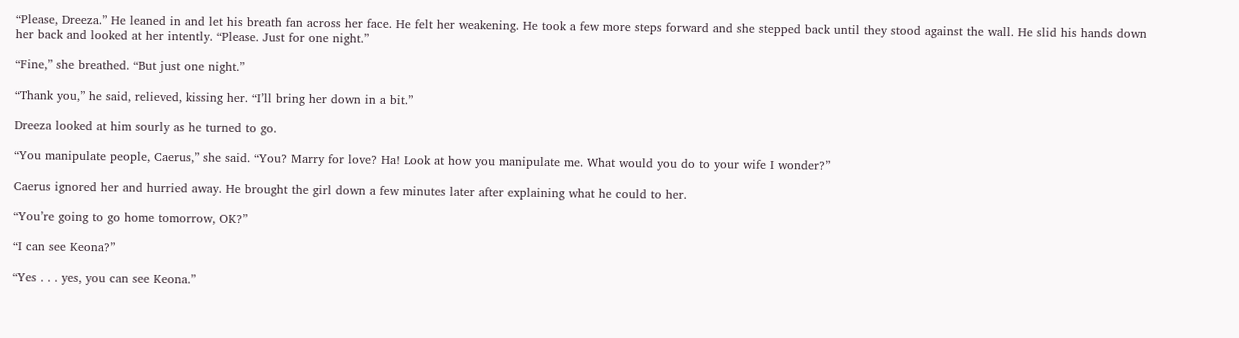“Please, Dreeza.” He leaned in and let his breath fan across her face. He felt her weakening. He took a few more steps forward and she stepped back until they stood against the wall. He slid his hands down her back and looked at her intently. “Please. Just for one night.”

“Fine,” she breathed. “But just one night.”

“Thank you,” he said, relieved, kissing her. “I’ll bring her down in a bit.”

Dreeza looked at him sourly as he turned to go.

“You manipulate people, Caerus,” she said. “You? Marry for love? Ha! Look at how you manipulate me. What would you do to your wife I wonder?”

Caerus ignored her and hurried away. He brought the girl down a few minutes later after explaining what he could to her.

“You’re going to go home tomorrow, OK?”

“I can see Keona?”

“Yes . . . yes, you can see Keona.”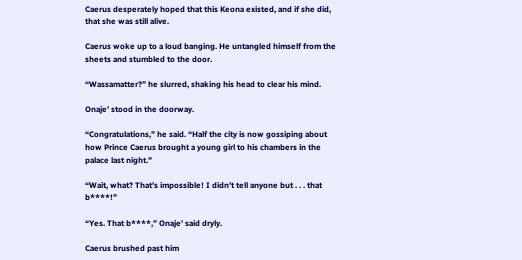Caerus desperately hoped that this Keona existed, and if she did, that she was still alive.

Caerus woke up to a loud banging. He untangled himself from the sheets and stumbled to the door.

“Wassamatter?” he slurred, shaking his head to clear his mind.

Onaje’ stood in the doorway.

“Congratulations,” he said. “Half the city is now gossiping about how Prince Caerus brought a young girl to his chambers in the palace last night.”

“Wait, what? That’s impossible! I didn’t tell anyone but . . . that b****!”

“Yes. That b****,” Onaje’ said dryly.

Caerus brushed past him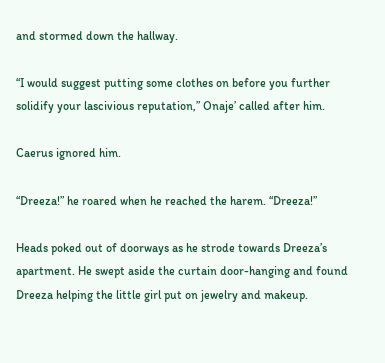and stormed down the hallway.

“I would suggest putting some clothes on before you further solidify your lascivious reputation,” Onaje’ called after him.

Caerus ignored him.

“Dreeza!” he roared when he reached the harem. “Dreeza!”

Heads poked out of doorways as he strode towards Dreeza’s apartment. He swept aside the curtain door-hanging and found Dreeza helping the little girl put on jewelry and makeup.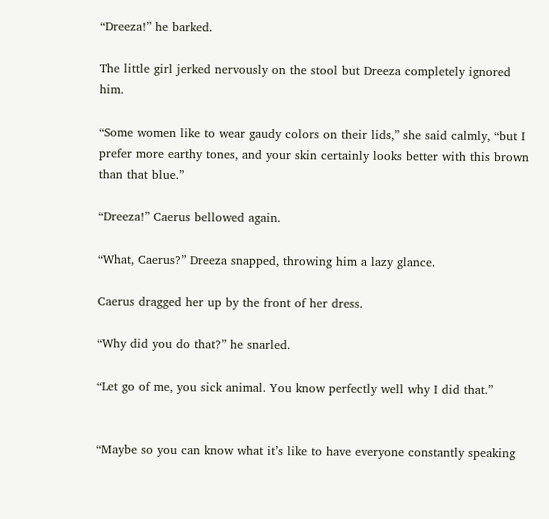“Dreeza!” he barked.

The little girl jerked nervously on the stool but Dreeza completely ignored him.

“Some women like to wear gaudy colors on their lids,” she said calmly, “but I prefer more earthy tones, and your skin certainly looks better with this brown than that blue.”

“Dreeza!” Caerus bellowed again.

“What, Caerus?” Dreeza snapped, throwing him a lazy glance.

Caerus dragged her up by the front of her dress.

“Why did you do that?” he snarled.

“Let go of me, you sick animal. You know perfectly well why I did that.”


“Maybe so you can know what it’s like to have everyone constantly speaking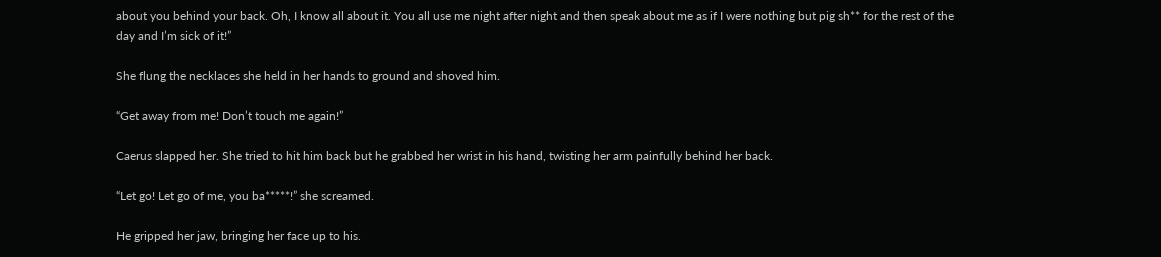about you behind your back. Oh, I know all about it. You all use me night after night and then speak about me as if I were nothing but pig sh** for the rest of the day and I’m sick of it!”

She flung the necklaces she held in her hands to ground and shoved him.

“Get away from me! Don’t touch me again!”

Caerus slapped her. She tried to hit him back but he grabbed her wrist in his hand, twisting her arm painfully behind her back.

“Let go! Let go of me, you ba*****!” she screamed.

He gripped her jaw, bringing her face up to his.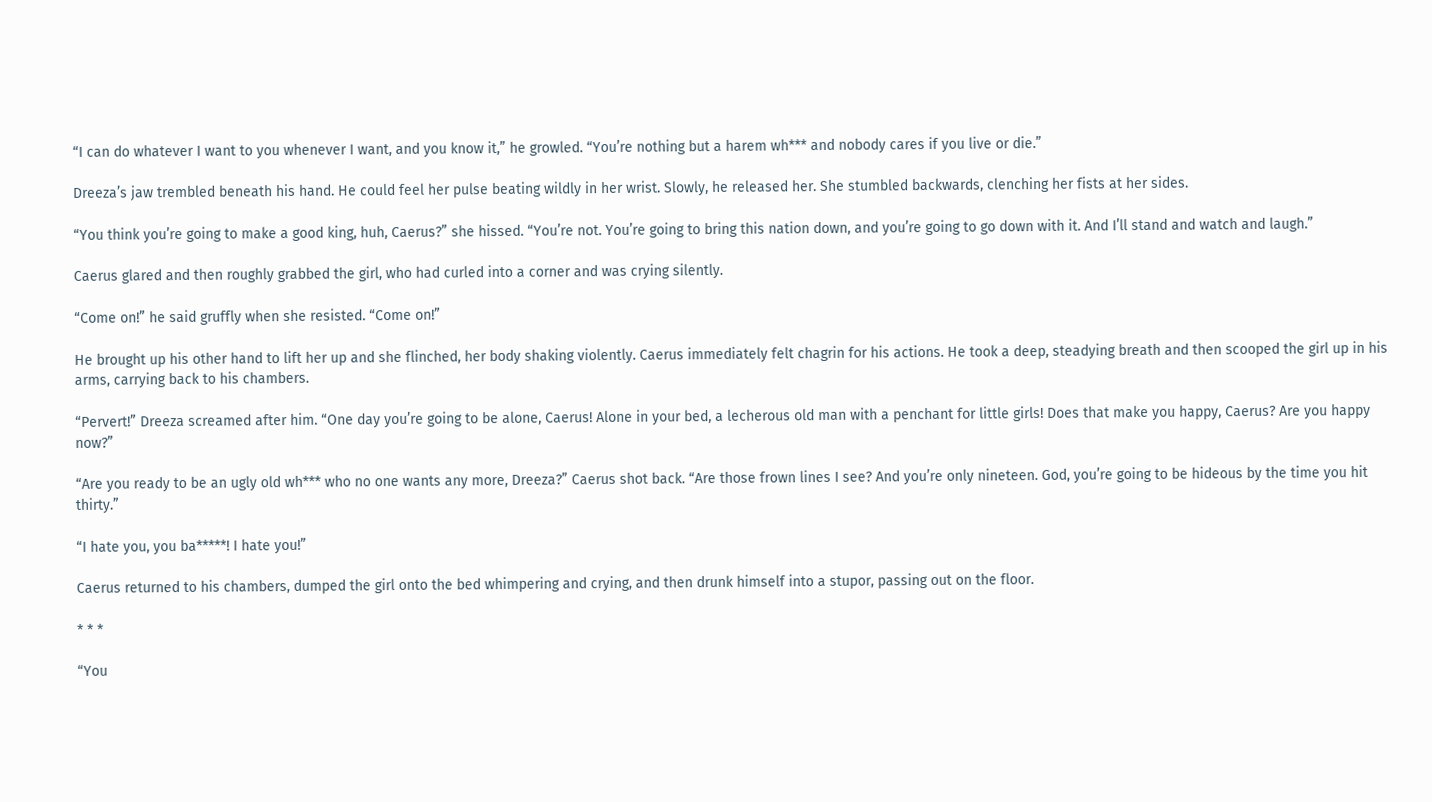“I can do whatever I want to you whenever I want, and you know it,” he growled. “You’re nothing but a harem wh*** and nobody cares if you live or die.”

Dreeza’s jaw trembled beneath his hand. He could feel her pulse beating wildly in her wrist. Slowly, he released her. She stumbled backwards, clenching her fists at her sides.

“You think you’re going to make a good king, huh, Caerus?” she hissed. “You’re not. You’re going to bring this nation down, and you’re going to go down with it. And I’ll stand and watch and laugh.”

Caerus glared and then roughly grabbed the girl, who had curled into a corner and was crying silently.

“Come on!” he said gruffly when she resisted. “Come on!”

He brought up his other hand to lift her up and she flinched, her body shaking violently. Caerus immediately felt chagrin for his actions. He took a deep, steadying breath and then scooped the girl up in his arms, carrying back to his chambers.

“Pervert!” Dreeza screamed after him. “One day you’re going to be alone, Caerus! Alone in your bed, a lecherous old man with a penchant for little girls! Does that make you happy, Caerus? Are you happy now?”

“Are you ready to be an ugly old wh*** who no one wants any more, Dreeza?” Caerus shot back. “Are those frown lines I see? And you’re only nineteen. God, you’re going to be hideous by the time you hit thirty.”

“I hate you, you ba*****! I hate you!”

Caerus returned to his chambers, dumped the girl onto the bed whimpering and crying, and then drunk himself into a stupor, passing out on the floor.

* * *

“You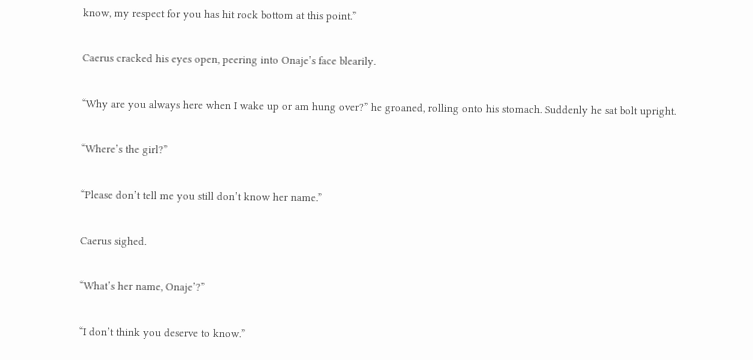know, my respect for you has hit rock bottom at this point.”

Caerus cracked his eyes open, peering into Onaje’s face blearily.

“Why are you always here when I wake up or am hung over?” he groaned, rolling onto his stomach. Suddenly he sat bolt upright.

“Where’s the girl?”

“Please don’t tell me you still don’t know her name.”

Caerus sighed.

“What’s her name, Onaje’?”

“I don’t think you deserve to know.”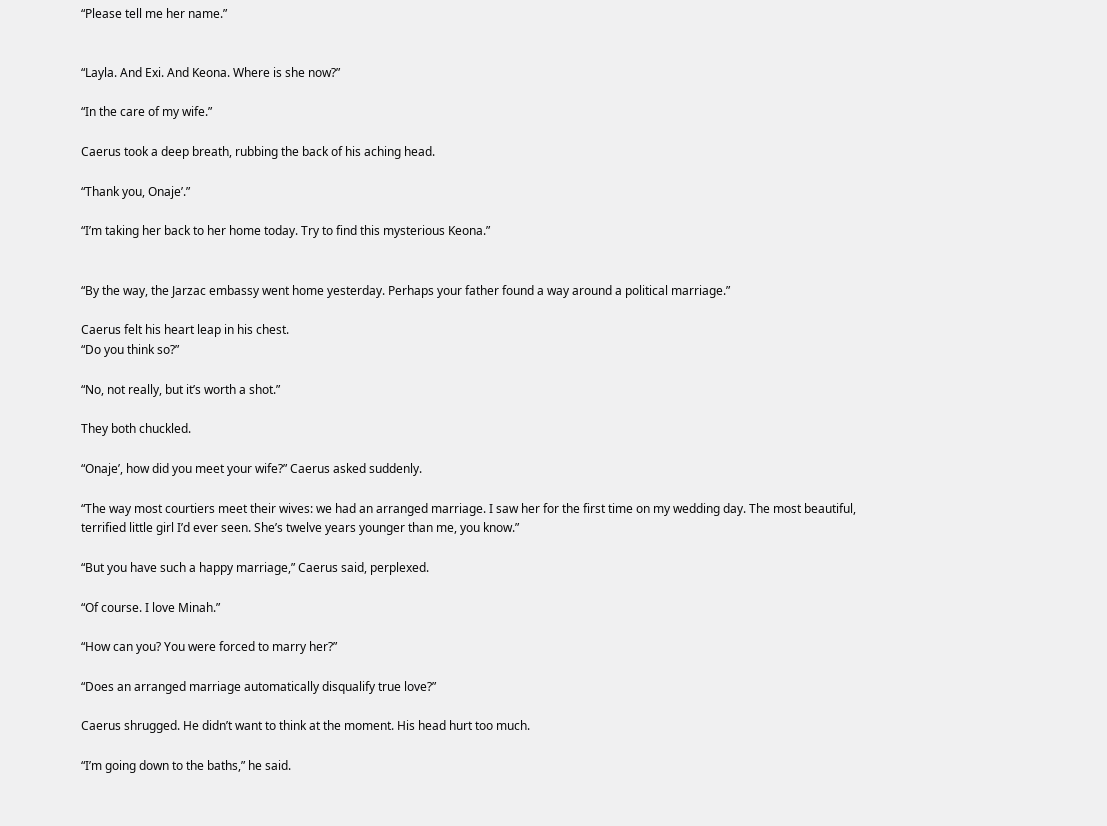“Please tell me her name.”


“Layla. And Exi. And Keona. Where is she now?”

“In the care of my wife.”

Caerus took a deep breath, rubbing the back of his aching head.

“Thank you, Onaje’.”

“I’m taking her back to her home today. Try to find this mysterious Keona.”


“By the way, the Jarzac embassy went home yesterday. Perhaps your father found a way around a political marriage.”

Caerus felt his heart leap in his chest.
“Do you think so?”

“No, not really, but it’s worth a shot.”

They both chuckled.

“Onaje’, how did you meet your wife?” Caerus asked suddenly.

“The way most courtiers meet their wives: we had an arranged marriage. I saw her for the first time on my wedding day. The most beautiful, terrified little girl I’d ever seen. She’s twelve years younger than me, you know.”

“But you have such a happy marriage,” Caerus said, perplexed.

“Of course. I love Minah.”

“How can you? You were forced to marry her?”

“Does an arranged marriage automatically disqualify true love?”

Caerus shrugged. He didn’t want to think at the moment. His head hurt too much.

“I’m going down to the baths,” he said.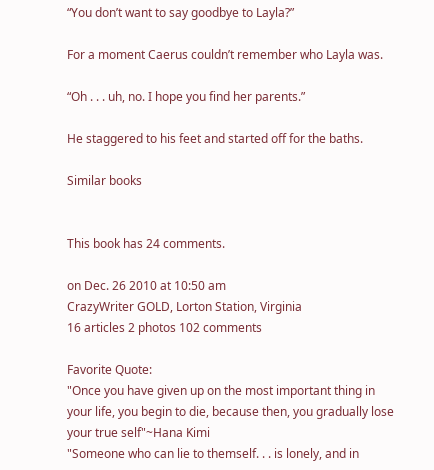“You don’t want to say goodbye to Layla?”

For a moment Caerus couldn’t remember who Layla was.

“Oh . . . uh, no. I hope you find her parents.”

He staggered to his feet and started off for the baths.

Similar books


This book has 24 comments.

on Dec. 26 2010 at 10:50 am
CrazyWriter GOLD, Lorton Station, Virginia
16 articles 2 photos 102 comments

Favorite Quote:
"Once you have given up on the most important thing in your life, you begin to die, because then, you gradually lose your true self"~Hana Kimi
"Someone who can lie to themself. . . is lonely, and in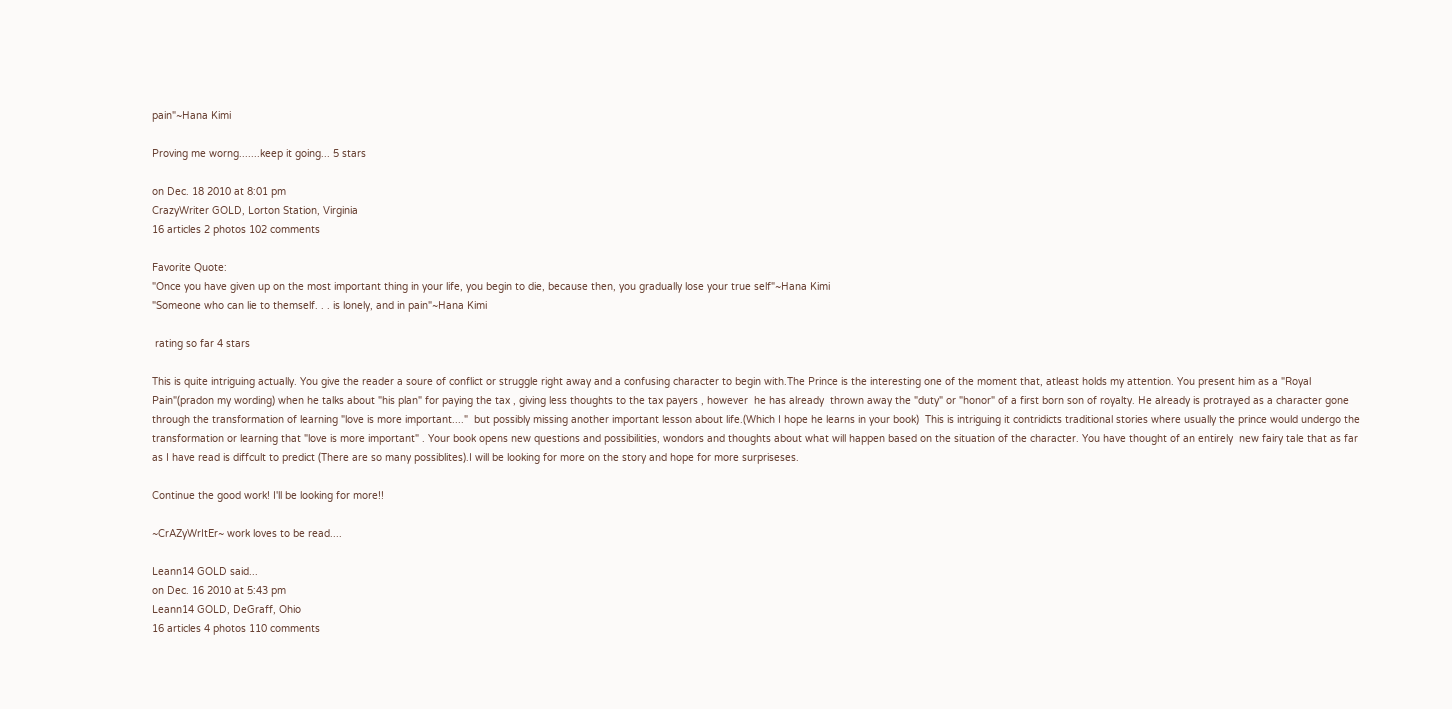pain"~Hana Kimi

Proving me worng.......keep it going... 5 stars

on Dec. 18 2010 at 8:01 pm
CrazyWriter GOLD, Lorton Station, Virginia
16 articles 2 photos 102 comments

Favorite Quote:
"Once you have given up on the most important thing in your life, you begin to die, because then, you gradually lose your true self"~Hana Kimi
"Someone who can lie to themself. . . is lonely, and in pain"~Hana Kimi

 rating so far 4 stars

This is quite intriguing actually. You give the reader a soure of conflict or struggle right away and a confusing character to begin with.The Prince is the interesting one of the moment that, atleast holds my attention. You present him as a "Royal Pain"(pradon my wording) when he talks about "his plan" for paying the tax , giving less thoughts to the tax payers , however  he has already  thrown away the "duty" or "honor" of a first born son of royalty. He already is protrayed as a character gone through the transformation of learning "love is more important...."  but possibly missing another important lesson about life.(Which I hope he learns in your book)  This is intriguing it contridicts traditional stories where usually the prince would undergo the transformation or learning that "love is more important" . Your book opens new questions and possibilities, wondors and thoughts about what will happen based on the situation of the character. You have thought of an entirely  new fairy tale that as far as I have read is diffcult to predict (There are so many possiblites).I will be looking for more on the story and hope for more surpriseses.

Continue the good work! I'll be looking for more!!

~CrAZyWrItEr~ work loves to be read....

Leann14 GOLD said...
on Dec. 16 2010 at 5:43 pm
Leann14 GOLD, DeGraff, Ohio
16 articles 4 photos 110 comments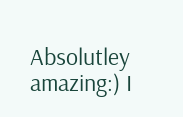Absolutley amazing:) I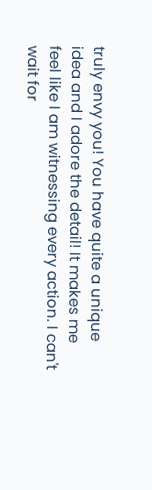truly envy you! You have quite a unique idea and I adore the detail! It makes me feel like I am witnessing every action. I can't wait for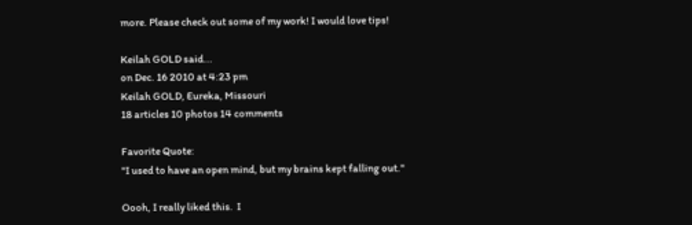more. Please check out some of my work! I would love tips!

Keilah GOLD said...
on Dec. 16 2010 at 4:23 pm
Keilah GOLD, Eureka, Missouri
18 articles 10 photos 14 comments

Favorite Quote:
"I used to have an open mind, but my brains kept falling out."

Oooh, I really liked this.  I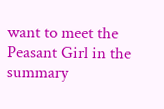want to meet the Peasant Girl in the summary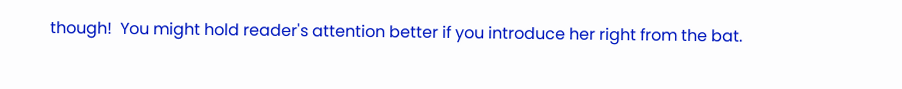though!  You might hold reader's attention better if you introduce her right from the bat.